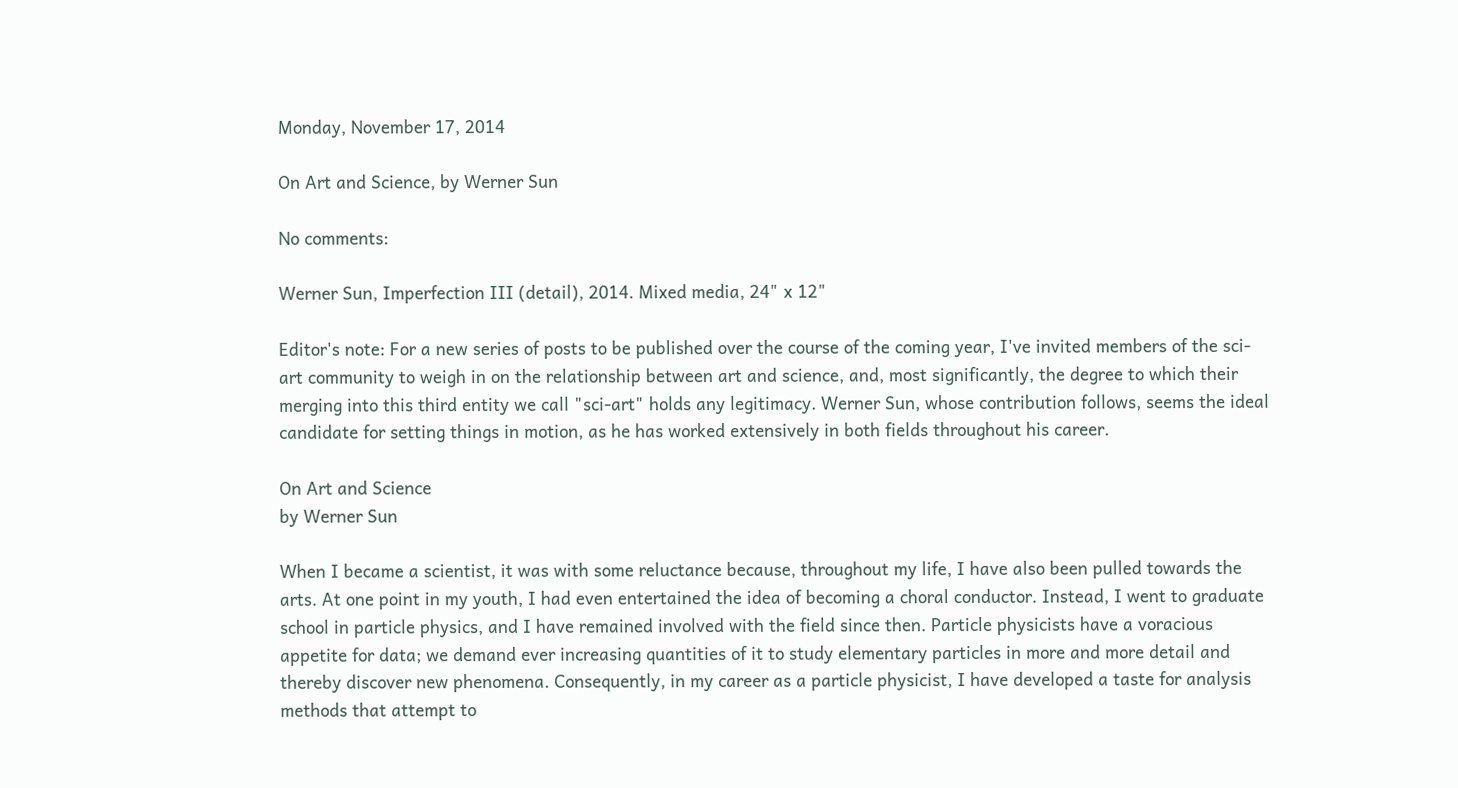Monday, November 17, 2014

On Art and Science, by Werner Sun

No comments:

Werner Sun, Imperfection III (detail), 2014. Mixed media, 24" x 12"

Editor's note: For a new series of posts to be published over the course of the coming year, I've invited members of the sci-art community to weigh in on the relationship between art and science, and, most significantly, the degree to which their merging into this third entity we call "sci-art" holds any legitimacy. Werner Sun, whose contribution follows, seems the ideal candidate for setting things in motion, as he has worked extensively in both fields throughout his career.

On Art and Science
by Werner Sun

When I became a scientist, it was with some reluctance because, throughout my life, I have also been pulled towards the arts. At one point in my youth, I had even entertained the idea of becoming a choral conductor. Instead, I went to graduate school in particle physics, and I have remained involved with the field since then. Particle physicists have a voracious appetite for data; we demand ever increasing quantities of it to study elementary particles in more and more detail and thereby discover new phenomena. Consequently, in my career as a particle physicist, I have developed a taste for analysis methods that attempt to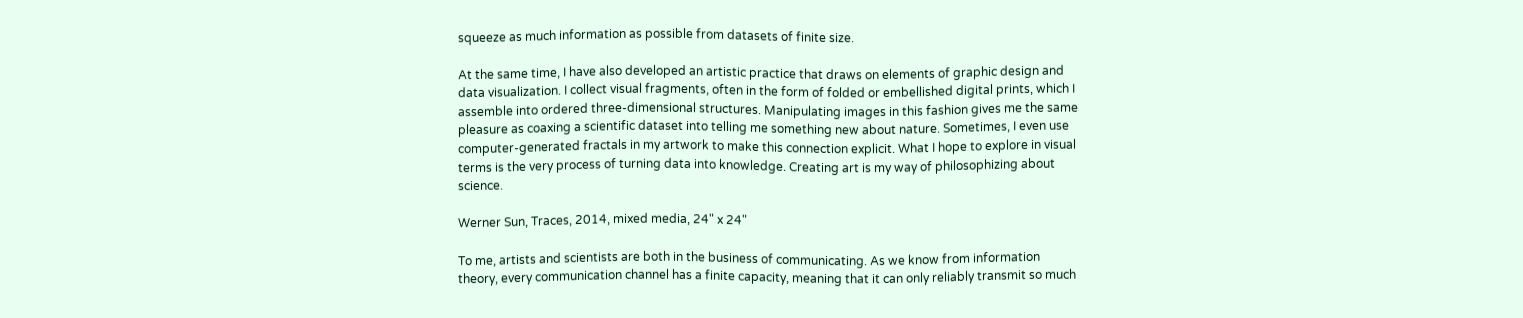squeeze as much information as possible from datasets of finite size.

At the same time, I have also developed an artistic practice that draws on elements of graphic design and data visualization. I collect visual fragments, often in the form of folded or embellished digital prints, which I assemble into ordered three-dimensional structures. Manipulating images in this fashion gives me the same pleasure as coaxing a scientific dataset into telling me something new about nature. Sometimes, I even use computer-generated fractals in my artwork to make this connection explicit. What I hope to explore in visual terms is the very process of turning data into knowledge. Creating art is my way of philosophizing about science.

Werner Sun, Traces, 2014, mixed media, 24" x 24"

To me, artists and scientists are both in the business of communicating. As we know from information theory, every communication channel has a finite capacity, meaning that it can only reliably transmit so much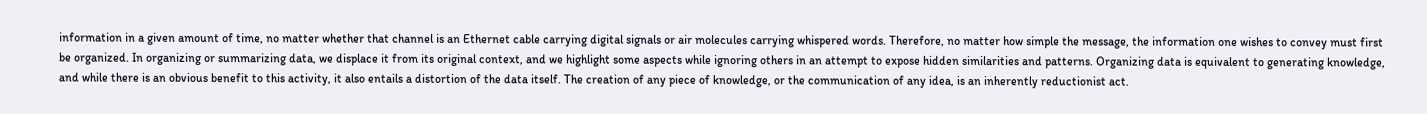information in a given amount of time, no matter whether that channel is an Ethernet cable carrying digital signals or air molecules carrying whispered words. Therefore, no matter how simple the message, the information one wishes to convey must first be organized. In organizing or summarizing data, we displace it from its original context, and we highlight some aspects while ignoring others in an attempt to expose hidden similarities and patterns. Organizing data is equivalent to generating knowledge, and while there is an obvious benefit to this activity, it also entails a distortion of the data itself. The creation of any piece of knowledge, or the communication of any idea, is an inherently reductionist act.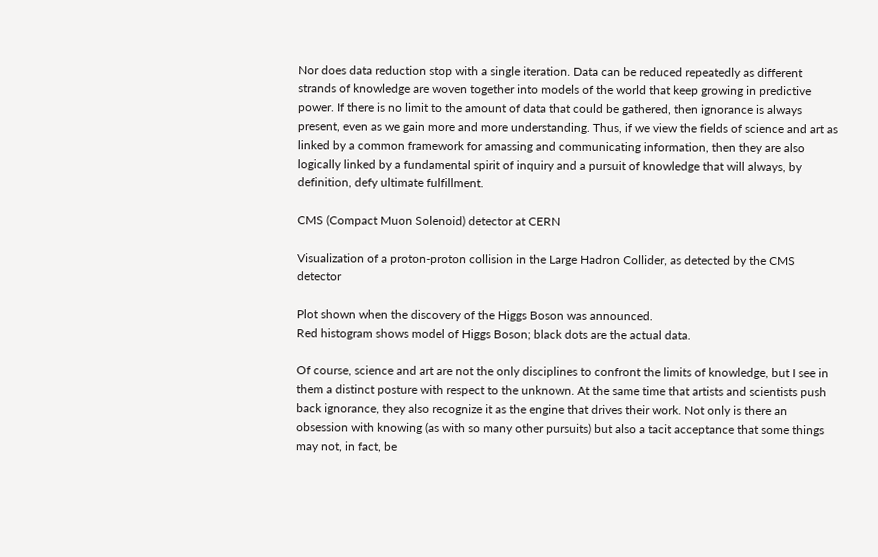Nor does data reduction stop with a single iteration. Data can be reduced repeatedly as different strands of knowledge are woven together into models of the world that keep growing in predictive power. If there is no limit to the amount of data that could be gathered, then ignorance is always present, even as we gain more and more understanding. Thus, if we view the fields of science and art as linked by a common framework for amassing and communicating information, then they are also logically linked by a fundamental spirit of inquiry and a pursuit of knowledge that will always, by definition, defy ultimate fulfillment.

CMS (Compact Muon Solenoid) detector at CERN

Visualization of a proton-proton collision in the Large Hadron Collider, as detected by the CMS detector

Plot shown when the discovery of the Higgs Boson was announced.
Red histogram shows model of Higgs Boson; black dots are the actual data.

Of course, science and art are not the only disciplines to confront the limits of knowledge, but I see in them a distinct posture with respect to the unknown. At the same time that artists and scientists push back ignorance, they also recognize it as the engine that drives their work. Not only is there an obsession with knowing (as with so many other pursuits) but also a tacit acceptance that some things may not, in fact, be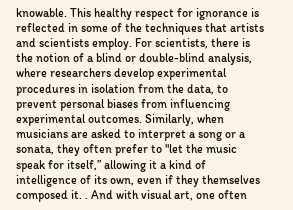knowable. This healthy respect for ignorance is reflected in some of the techniques that artists and scientists employ. For scientists, there is the notion of a blind or double-blind analysis, where researchers develop experimental procedures in isolation from the data, to prevent personal biases from influencing experimental outcomes. Similarly, when musicians are asked to interpret a song or a sonata, they often prefer to "let the music speak for itself,” allowing it a kind of intelligence of its own, even if they themselves composed it. . And with visual art, one often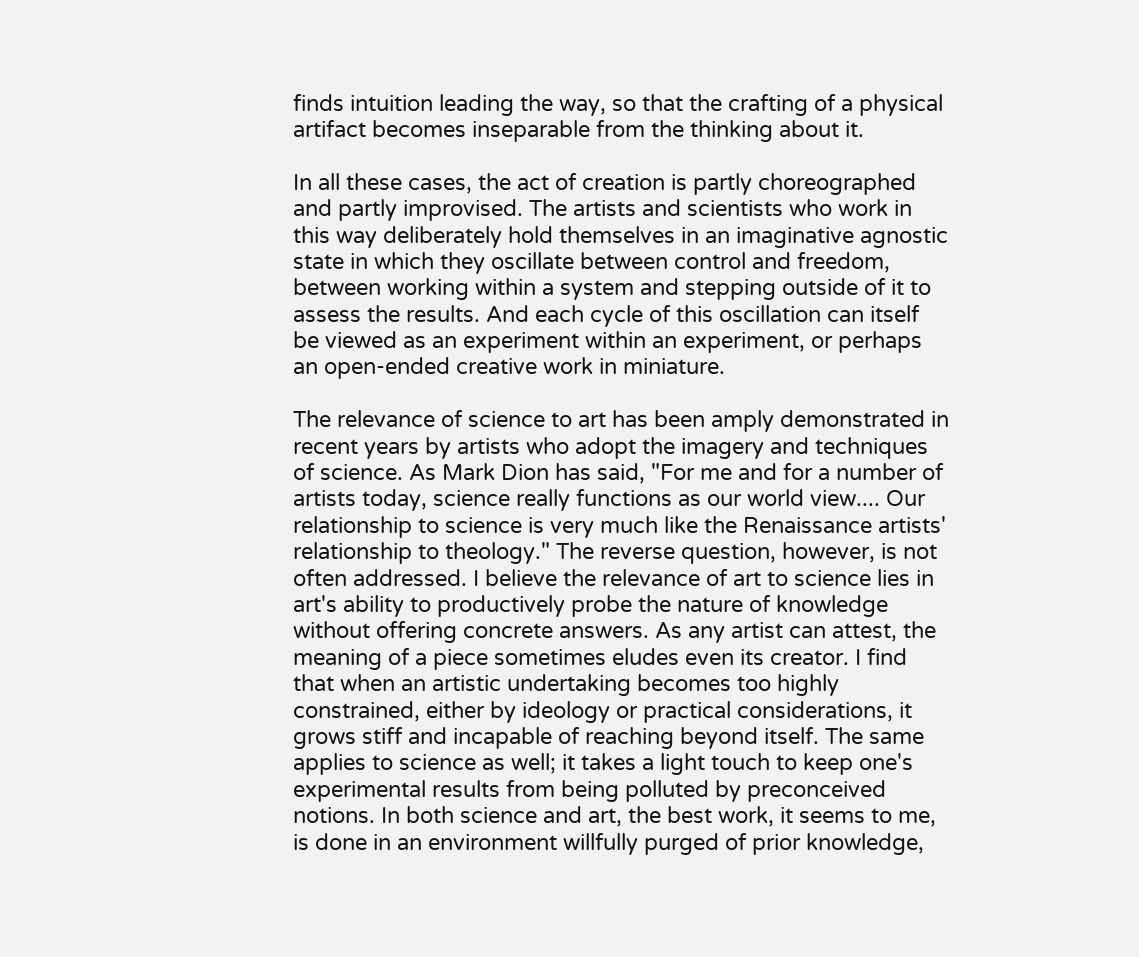finds intuition leading the way, so that the crafting of a physical artifact becomes inseparable from the thinking about it.

In all these cases, the act of creation is partly choreographed and partly improvised. The artists and scientists who work in this way deliberately hold themselves in an imaginative agnostic state in which they oscillate between control and freedom, between working within a system and stepping outside of it to assess the results. And each cycle of this oscillation can itself be viewed as an experiment within an experiment, or perhaps an open-ended creative work in miniature.

The relevance of science to art has been amply demonstrated in recent years by artists who adopt the imagery and techniques of science. As Mark Dion has said, "For me and for a number of artists today, science really functions as our world view.... Our relationship to science is very much like the Renaissance artists' relationship to theology." The reverse question, however, is not often addressed. I believe the relevance of art to science lies in art's ability to productively probe the nature of knowledge without offering concrete answers. As any artist can attest, the meaning of a piece sometimes eludes even its creator. I find that when an artistic undertaking becomes too highly constrained, either by ideology or practical considerations, it grows stiff and incapable of reaching beyond itself. The same applies to science as well; it takes a light touch to keep one's experimental results from being polluted by preconceived notions. In both science and art, the best work, it seems to me, is done in an environment willfully purged of prior knowledge,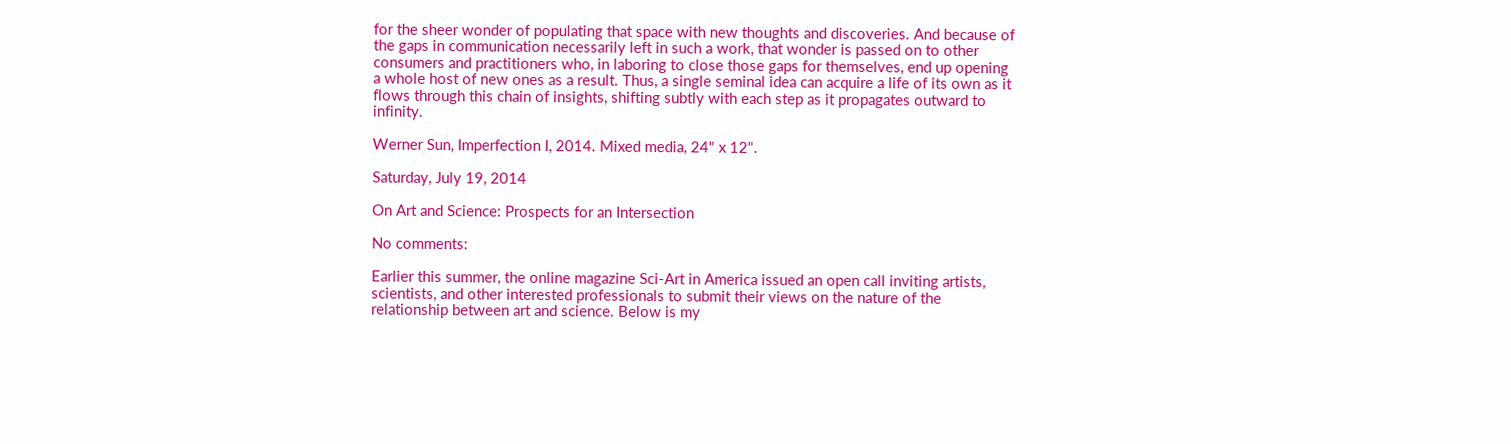for the sheer wonder of populating that space with new thoughts and discoveries. And because of the gaps in communication necessarily left in such a work, that wonder is passed on to other consumers and practitioners who, in laboring to close those gaps for themselves, end up opening a whole host of new ones as a result. Thus, a single seminal idea can acquire a life of its own as it flows through this chain of insights, shifting subtly with each step as it propagates outward to infinity.

Werner Sun, Imperfection I, 2014. Mixed media, 24" x 12".

Saturday, July 19, 2014

On Art and Science: Prospects for an Intersection

No comments:

Earlier this summer, the online magazine Sci-Art in America issued an open call inviting artists, scientists, and other interested professionals to submit their views on the nature of the relationship between art and science. Below is my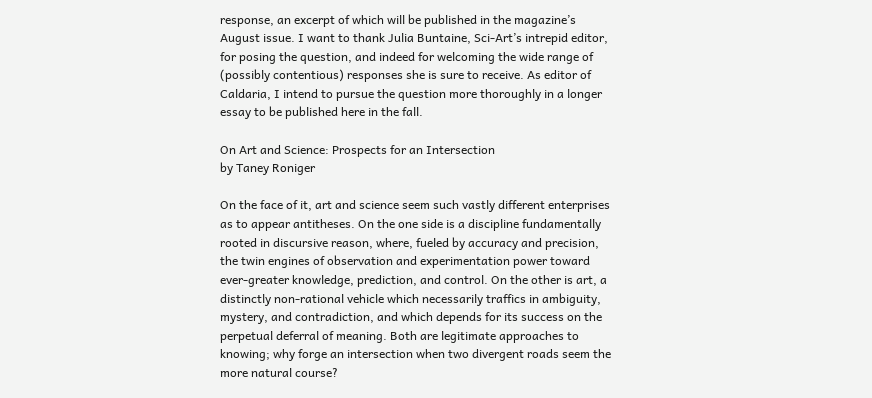response, an excerpt of which will be published in the magazine’s August issue. I want to thank Julia Buntaine, Sci-Art’s intrepid editor, for posing the question, and indeed for welcoming the wide range of (possibly contentious) responses she is sure to receive. As editor of Caldaria, I intend to pursue the question more thoroughly in a longer essay to be published here in the fall.

On Art and Science: Prospects for an Intersection
by Taney Roniger

On the face of it, art and science seem such vastly different enterprises as to appear antitheses. On the one side is a discipline fundamentally rooted in discursive reason, where, fueled by accuracy and precision, the twin engines of observation and experimentation power toward ever-greater knowledge, prediction, and control. On the other is art, a distinctly non-rational vehicle which necessarily traffics in ambiguity, mystery, and contradiction, and which depends for its success on the perpetual deferral of meaning. Both are legitimate approaches to knowing; why forge an intersection when two divergent roads seem the more natural course?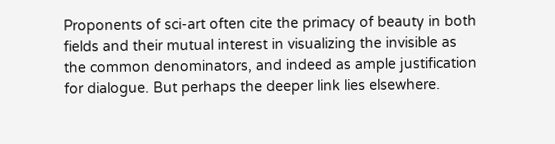Proponents of sci-art often cite the primacy of beauty in both fields and their mutual interest in visualizing the invisible as the common denominators, and indeed as ample justification for dialogue. But perhaps the deeper link lies elsewhere.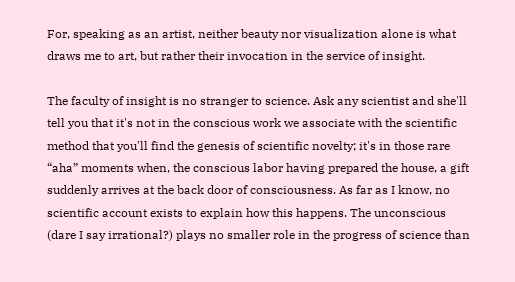For, speaking as an artist, neither beauty nor visualization alone is what draws me to art, but rather their invocation in the service of insight.

The faculty of insight is no stranger to science. Ask any scientist and she'll tell you that it's not in the conscious work we associate with the scientific method that you'll find the genesis of scientific novelty; it's in those rare “aha” moments when, the conscious labor having prepared the house, a gift suddenly arrives at the back door of consciousness. As far as I know, no scientific account exists to explain how this happens. The unconscious (dare I say irrational?) plays no smaller role in the progress of science than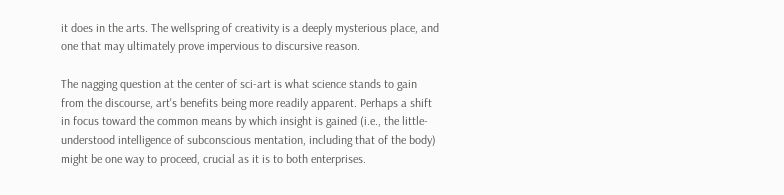it does in the arts. The wellspring of creativity is a deeply mysterious place, and one that may ultimately prove impervious to discursive reason.

The nagging question at the center of sci-art is what science stands to gain from the discourse, art's benefits being more readily apparent. Perhaps a shift in focus toward the common means by which insight is gained (i.e., the little-understood intelligence of subconscious mentation, including that of the body) might be one way to proceed, crucial as it is to both enterprises.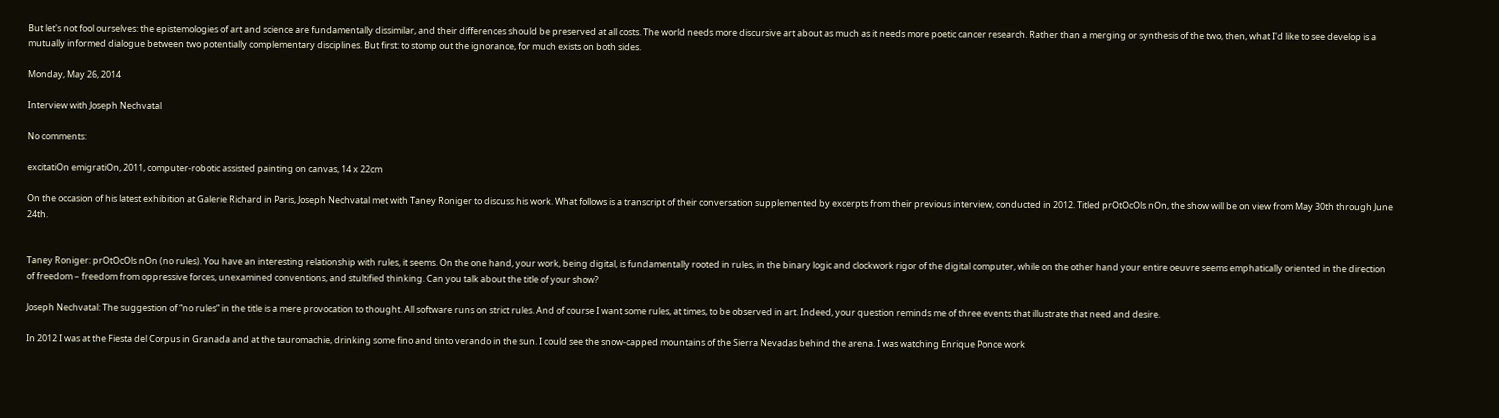But let's not fool ourselves: the epistemologies of art and science are fundamentally dissimilar, and their differences should be preserved at all costs. The world needs more discursive art about as much as it needs more poetic cancer research. Rather than a merging or synthesis of the two, then, what I'd like to see develop is a mutually informed dialogue between two potentially complementary disciplines. But first: to stomp out the ignorance, for much exists on both sides.

Monday, May 26, 2014

Interview with Joseph Nechvatal

No comments:

excitatiOn emigratiOn, 2011, computer-robotic assisted painting on canvas, 14 x 22cm

On the occasion of his latest exhibition at Galerie Richard in Paris, Joseph Nechvatal met with Taney Roniger to discuss his work. What follows is a transcript of their conversation supplemented by excerpts from their previous interview, conducted in 2012. Titled prOtOcOls nOn, the show will be on view from May 30th through June 24th.


Taney Roniger: prOtOcOls nOn (no rules). You have an interesting relationship with rules, it seems. On the one hand, your work, being digital, is fundamentally rooted in rules, in the binary logic and clockwork rigor of the digital computer, while on the other hand your entire oeuvre seems emphatically oriented in the direction of freedom – freedom from oppressive forces, unexamined conventions, and stultified thinking. Can you talk about the title of your show?

Joseph Nechvatal: The suggestion of “no rules” in the title is a mere provocation to thought. All software runs on strict rules. And of course I want some rules, at times, to be observed in art. Indeed, your question reminds me of three events that illustrate that need and desire.

In 2012 I was at the Fiesta del Corpus in Granada and at the tauromachie, drinking some fino and tinto verando in the sun. I could see the snow-capped mountains of the Sierra Nevadas behind the arena. I was watching Enrique Ponce work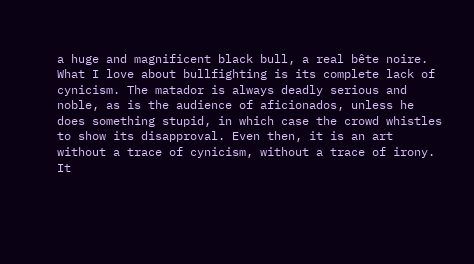a huge and magnificent black bull, a real bête noire. What I love about bullfighting is its complete lack of cynicism. The matador is always deadly serious and noble, as is the audience of aficionados, unless he does something stupid, in which case the crowd whistles to show its disapproval. Even then, it is an art without a trace of cynicism, without a trace of irony. It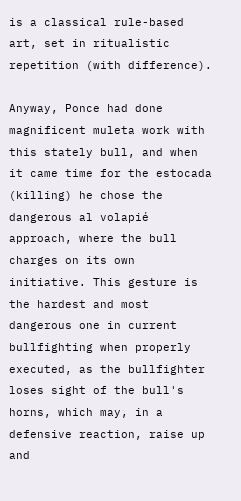is a classical rule-based art, set in ritualistic repetition (with difference).

Anyway, Ponce had done magnificent muleta work with this stately bull, and when it came time for the estocada (killing) he chose the dangerous al volapié approach, where the bull charges on its own initiative. This gesture is the hardest and most dangerous one in current bullfighting when properly executed, as the bullfighter loses sight of the bull's horns, which may, in a defensive reaction, raise up and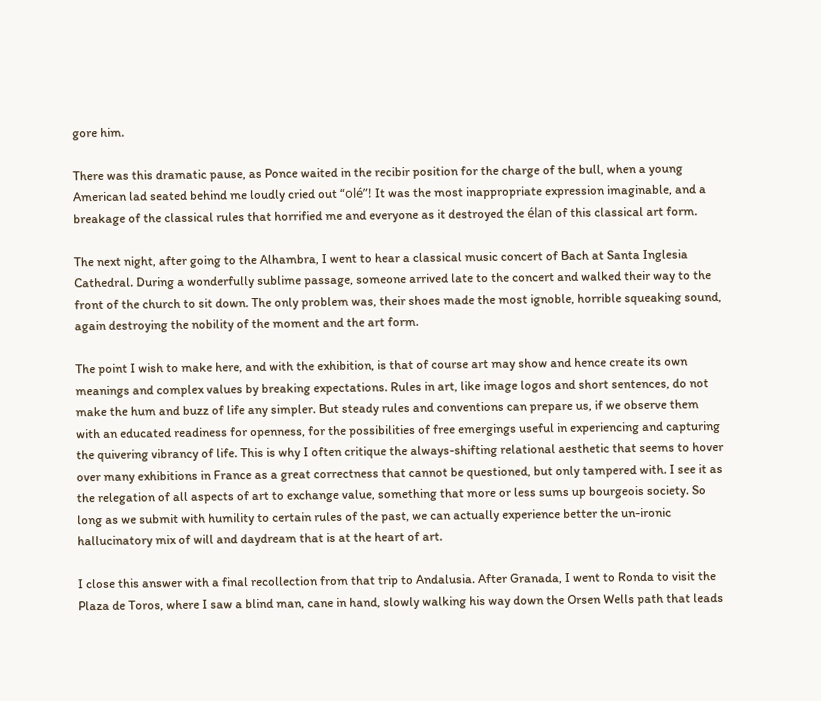gore him.

There was this dramatic pause, as Ponce waited in the recibir position for the charge of the bull, when a young American lad seated behind me loudly cried out “olé”! It was the most inappropriate expression imaginable, and a breakage of the classical rules that horrified me and everyone as it destroyed the élan of this classical art form.

The next night, after going to the Alhambra, I went to hear a classical music concert of Bach at Santa Inglesia Cathedral. During a wonderfully sublime passage, someone arrived late to the concert and walked their way to the front of the church to sit down. The only problem was, their shoes made the most ignoble, horrible squeaking sound, again destroying the nobility of the moment and the art form.

The point I wish to make here, and with the exhibition, is that of course art may show and hence create its own meanings and complex values by breaking expectations. Rules in art, like image logos and short sentences, do not make the hum and buzz of life any simpler. But steady rules and conventions can prepare us, if we observe them with an educated readiness for openness, for the possibilities of free emergings useful in experiencing and capturing the quivering vibrancy of life. This is why I often critique the always-shifting relational aesthetic that seems to hover over many exhibitions in France as a great correctness that cannot be questioned, but only tampered with. I see it as the relegation of all aspects of art to exchange value, something that more or less sums up bourgeois society. So long as we submit with humility to certain rules of the past, we can actually experience better the un-ironic hallucinatory mix of will and daydream that is at the heart of art.

I close this answer with a final recollection from that trip to Andalusia. After Granada, I went to Ronda to visit the Plaza de Toros, where I saw a blind man, cane in hand, slowly walking his way down the Orsen Wells path that leads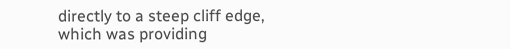directly to a steep cliff edge, which was providing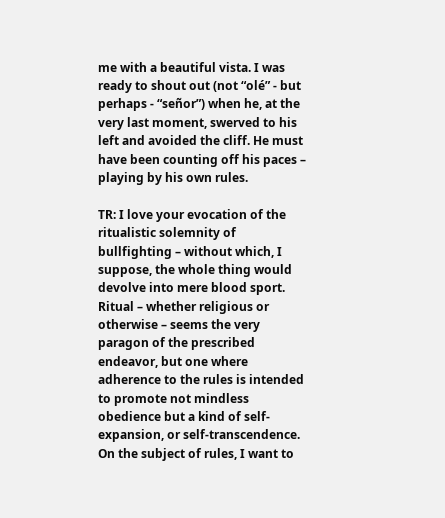me with a beautiful vista. I was ready to shout out (not “olé” - but perhaps - “señor”) when he, at the very last moment, swerved to his left and avoided the cliff. He must have been counting off his paces – playing by his own rules.

TR: I love your evocation of the ritualistic solemnity of bullfighting – without which, I suppose, the whole thing would devolve into mere blood sport. Ritual – whether religious or otherwise – seems the very paragon of the prescribed endeavor, but one where adherence to the rules is intended to promote not mindless obedience but a kind of self-expansion, or self-transcendence. On the subject of rules, I want to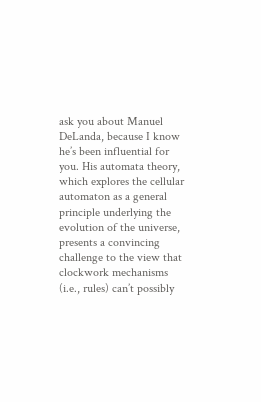ask you about Manuel DeLanda, because I know he’s been influential for you. His automata theory, which explores the cellular automaton as a general principle underlying the evolution of the universe, presents a convincing challenge to the view that clockwork mechanisms (i.e., rules) can’t possibly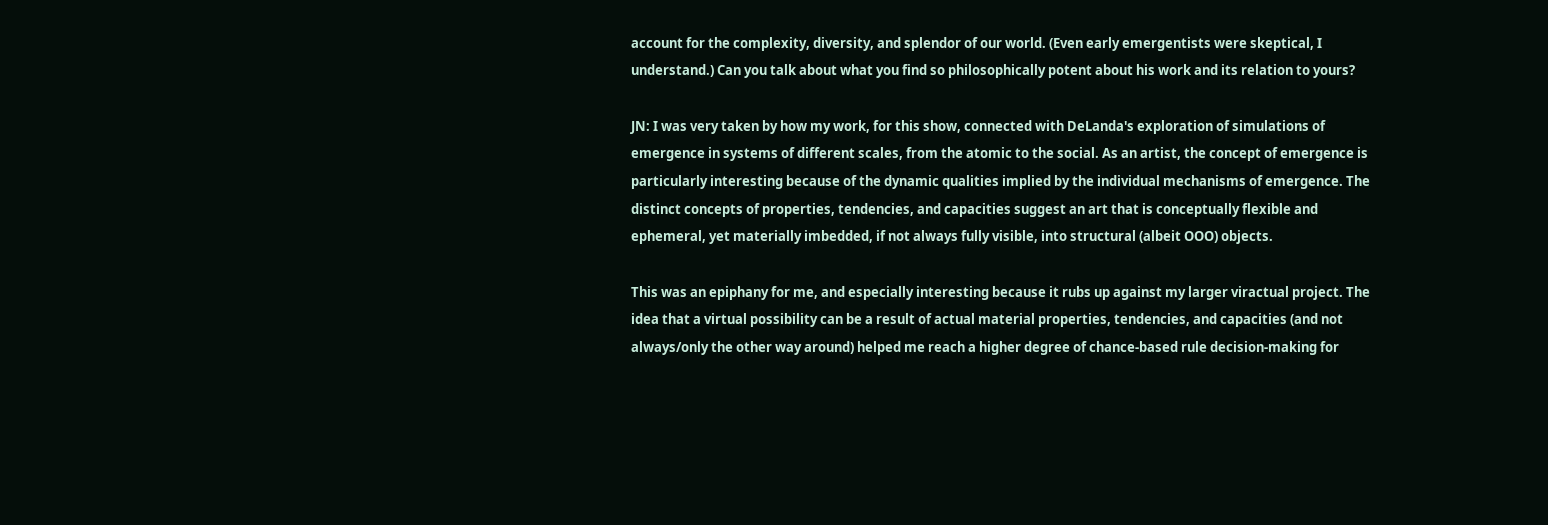account for the complexity, diversity, and splendor of our world. (Even early emergentists were skeptical, I understand.) Can you talk about what you find so philosophically potent about his work and its relation to yours?

JN: I was very taken by how my work, for this show, connected with DeLanda's exploration of simulations of emergence in systems of different scales, from the atomic to the social. As an artist, the concept of emergence is particularly interesting because of the dynamic qualities implied by the individual mechanisms of emergence. The distinct concepts of properties, tendencies, and capacities suggest an art that is conceptually flexible and ephemeral, yet materially imbedded, if not always fully visible, into structural (albeit OOO) objects.

This was an epiphany for me, and especially interesting because it rubs up against my larger viractual project. The idea that a virtual possibility can be a result of actual material properties, tendencies, and capacities (and not always/only the other way around) helped me reach a higher degree of chance-based rule decision-making for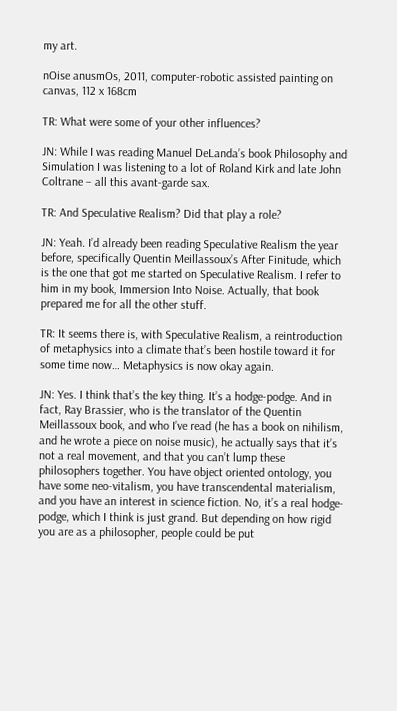my art.

nOise anusmOs, 2011, computer-robotic assisted painting on canvas, 112 x 168cm

TR: What were some of your other influences?

JN: While I was reading Manuel DeLanda’s book Philosophy and Simulation I was listening to a lot of Roland Kirk and late John Coltrane – all this avant-garde sax.

TR: And Speculative Realism? Did that play a role?

JN: Yeah. I’d already been reading Speculative Realism the year before, specifically Quentin Meillassoux’s After Finitude, which is the one that got me started on Speculative Realism. I refer to him in my book, Immersion Into Noise. Actually, that book prepared me for all the other stuff.

TR: It seems there is, with Speculative Realism, a reintroduction of metaphysics into a climate that’s been hostile toward it for some time now… Metaphysics is now okay again.

JN: Yes. I think that’s the key thing. It’s a hodge-podge. And in fact, Ray Brassier, who is the translator of the Quentin Meillassoux book, and who I’ve read (he has a book on nihilism, and he wrote a piece on noise music), he actually says that it’s not a real movement, and that you can’t lump these philosophers together. You have object oriented ontology, you have some neo-vitalism, you have transcendental materialism, and you have an interest in science fiction. No, it’s a real hodge-podge, which I think is just grand. But depending on how rigid you are as a philosopher, people could be put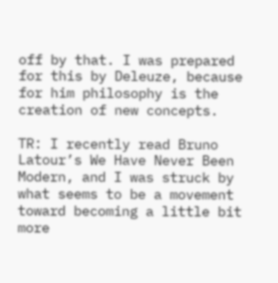off by that. I was prepared for this by Deleuze, because for him philosophy is the creation of new concepts.

TR: I recently read Bruno Latour’s We Have Never Been Modern, and I was struck by what seems to be a movement toward becoming a little bit more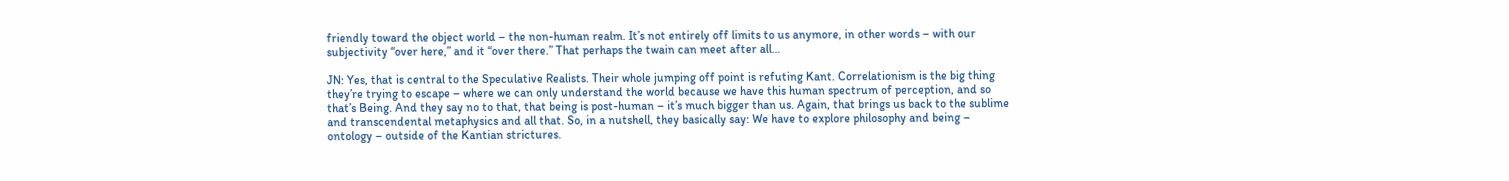friendly toward the object world – the non-human realm. It’s not entirely off limits to us anymore, in other words – with our subjectivity “over here,” and it “over there.” That perhaps the twain can meet after all…

JN: Yes, that is central to the Speculative Realists. Their whole jumping off point is refuting Kant. Correlationism is the big thing they’re trying to escape – where we can only understand the world because we have this human spectrum of perception, and so that’s Being. And they say no to that, that being is post-human – it’s much bigger than us. Again, that brings us back to the sublime and transcendental metaphysics and all that. So, in a nutshell, they basically say: We have to explore philosophy and being – ontology – outside of the Kantian strictures.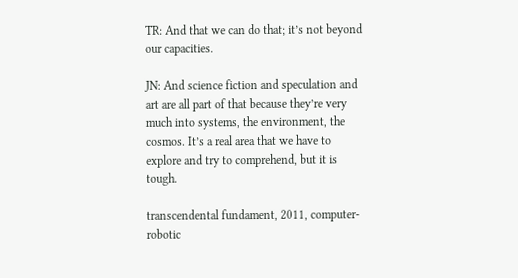TR: And that we can do that; it’s not beyond our capacities.

JN: And science fiction and speculation and art are all part of that because they’re very much into systems, the environment, the cosmos. It’s a real area that we have to explore and try to comprehend, but it is tough.

transcendental fundament, 2011, computer-robotic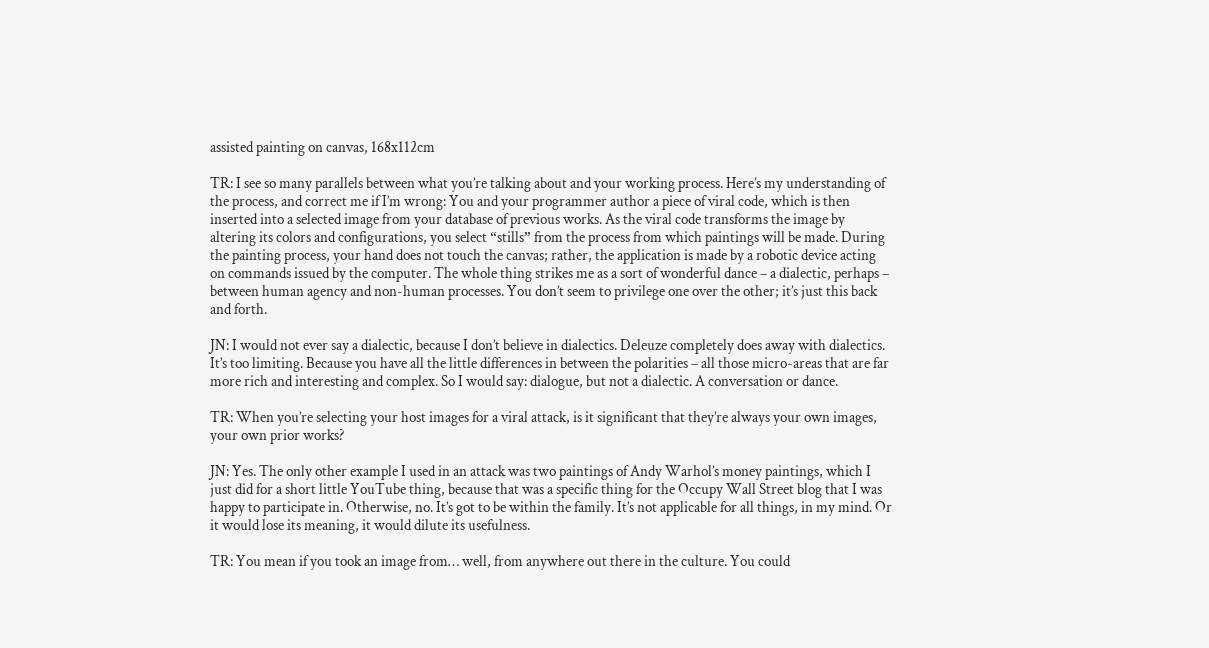assisted painting on canvas, 168x112cm

TR: I see so many parallels between what you’re talking about and your working process. Here’s my understanding of the process, and correct me if I’m wrong: You and your programmer author a piece of viral code, which is then inserted into a selected image from your database of previous works. As the viral code transforms the image by altering its colors and configurations, you select “stills” from the process from which paintings will be made. During the painting process, your hand does not touch the canvas; rather, the application is made by a robotic device acting on commands issued by the computer. The whole thing strikes me as a sort of wonderful dance – a dialectic, perhaps – between human agency and non-human processes. You don’t seem to privilege one over the other; it’s just this back and forth.

JN: I would not ever say a dialectic, because I don’t believe in dialectics. Deleuze completely does away with dialectics. It’s too limiting. Because you have all the little differences in between the polarities – all those micro-areas that are far more rich and interesting and complex. So I would say: dialogue, but not a dialectic. A conversation or dance.

TR: When you’re selecting your host images for a viral attack, is it significant that they’re always your own images, your own prior works?

JN: Yes. The only other example I used in an attack was two paintings of Andy Warhol’s money paintings, which I just did for a short little YouTube thing, because that was a specific thing for the Occupy Wall Street blog that I was happy to participate in. Otherwise, no. It’s got to be within the family. It’s not applicable for all things, in my mind. Or it would lose its meaning, it would dilute its usefulness.

TR: You mean if you took an image from… well, from anywhere out there in the culture. You could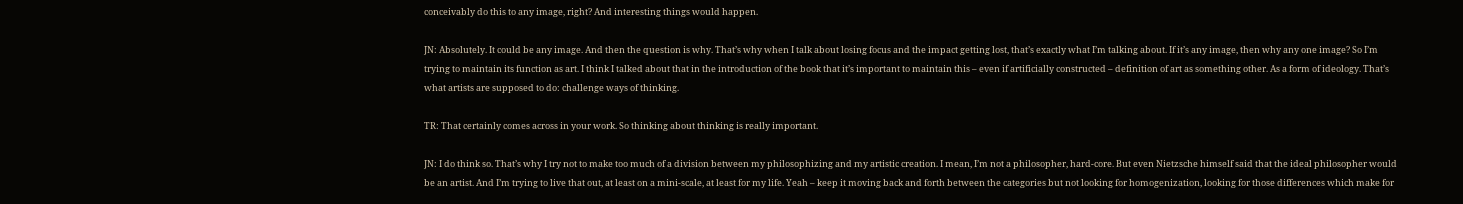conceivably do this to any image, right? And interesting things would happen.

JN: Absolutely. It could be any image. And then the question is why. That’s why when I talk about losing focus and the impact getting lost, that’s exactly what I’m talking about. If it’s any image, then why any one image? So I’m trying to maintain its function as art. I think I talked about that in the introduction of the book that it’s important to maintain this – even if artificially constructed – definition of art as something other. As a form of ideology. That’s what artists are supposed to do: challenge ways of thinking.

TR: That certainly comes across in your work. So thinking about thinking is really important.

JN: I do think so. That’s why I try not to make too much of a division between my philosophizing and my artistic creation. I mean, I’m not a philosopher, hard-core. But even Nietzsche himself said that the ideal philosopher would be an artist. And I’m trying to live that out, at least on a mini-scale, at least for my life. Yeah – keep it moving back and forth between the categories but not looking for homogenization, looking for those differences which make for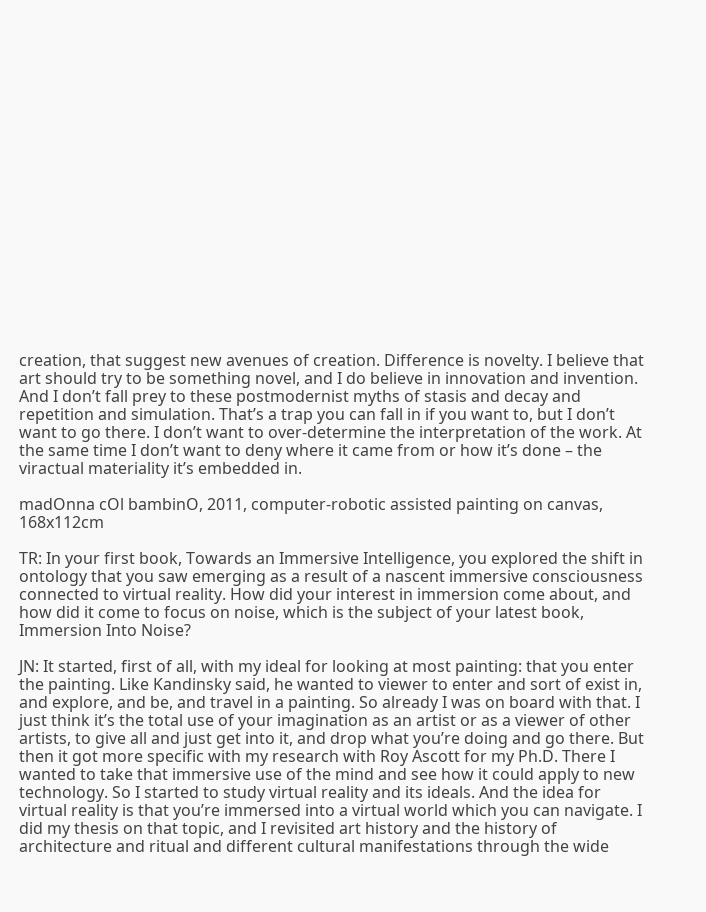creation, that suggest new avenues of creation. Difference is novelty. I believe that art should try to be something novel, and I do believe in innovation and invention. And I don’t fall prey to these postmodernist myths of stasis and decay and repetition and simulation. That’s a trap you can fall in if you want to, but I don’t want to go there. I don’t want to over-determine the interpretation of the work. At the same time I don’t want to deny where it came from or how it’s done – the viractual materiality it’s embedded in.

madOnna cOl bambinO, 2011, computer-robotic assisted painting on canvas, 168x112cm

TR: In your first book, Towards an Immersive Intelligence, you explored the shift in ontology that you saw emerging as a result of a nascent immersive consciousness connected to virtual reality. How did your interest in immersion come about, and how did it come to focus on noise, which is the subject of your latest book, Immersion Into Noise?

JN: It started, first of all, with my ideal for looking at most painting: that you enter the painting. Like Kandinsky said, he wanted to viewer to enter and sort of exist in, and explore, and be, and travel in a painting. So already I was on board with that. I just think it’s the total use of your imagination as an artist or as a viewer of other artists, to give all and just get into it, and drop what you’re doing and go there. But then it got more specific with my research with Roy Ascott for my Ph.D. There I wanted to take that immersive use of the mind and see how it could apply to new technology. So I started to study virtual reality and its ideals. And the idea for virtual reality is that you’re immersed into a virtual world which you can navigate. I did my thesis on that topic, and I revisited art history and the history of architecture and ritual and different cultural manifestations through the wide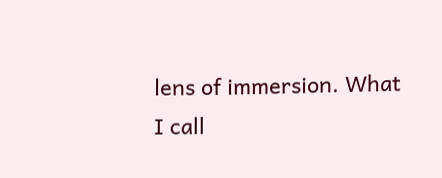lens of immersion. What I call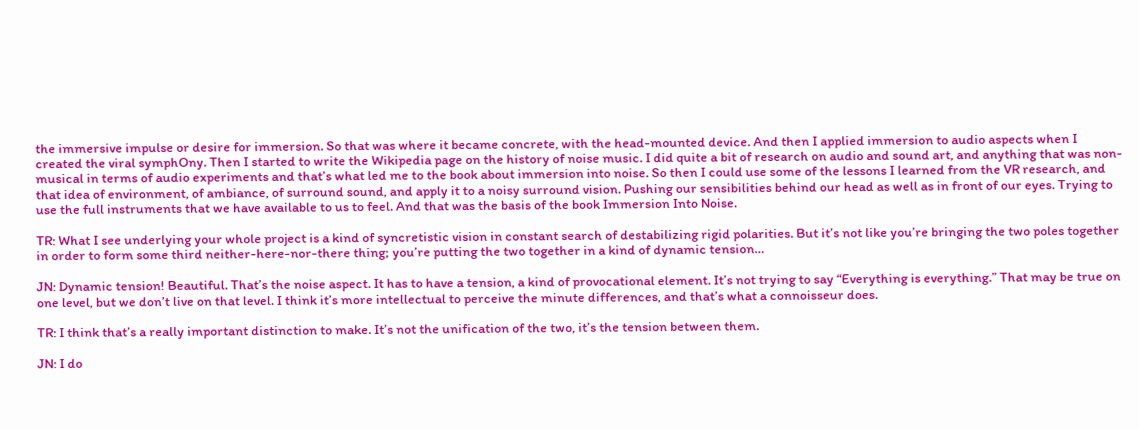the immersive impulse or desire for immersion. So that was where it became concrete, with the head-mounted device. And then I applied immersion to audio aspects when I created the viral symphOny. Then I started to write the Wikipedia page on the history of noise music. I did quite a bit of research on audio and sound art, and anything that was non-musical in terms of audio experiments and that’s what led me to the book about immersion into noise. So then I could use some of the lessons I learned from the VR research, and that idea of environment, of ambiance, of surround sound, and apply it to a noisy surround vision. Pushing our sensibilities behind our head as well as in front of our eyes. Trying to use the full instruments that we have available to us to feel. And that was the basis of the book Immersion Into Noise.

TR: What I see underlying your whole project is a kind of syncretistic vision in constant search of destabilizing rigid polarities. But it’s not like you’re bringing the two poles together in order to form some third neither-here-nor-there thing; you’re putting the two together in a kind of dynamic tension…

JN: Dynamic tension! Beautiful. That’s the noise aspect. It has to have a tension, a kind of provocational element. It’s not trying to say “Everything is everything.” That may be true on one level, but we don’t live on that level. I think it’s more intellectual to perceive the minute differences, and that’s what a connoisseur does.

TR: I think that’s a really important distinction to make. It’s not the unification of the two, it’s the tension between them.

JN: I do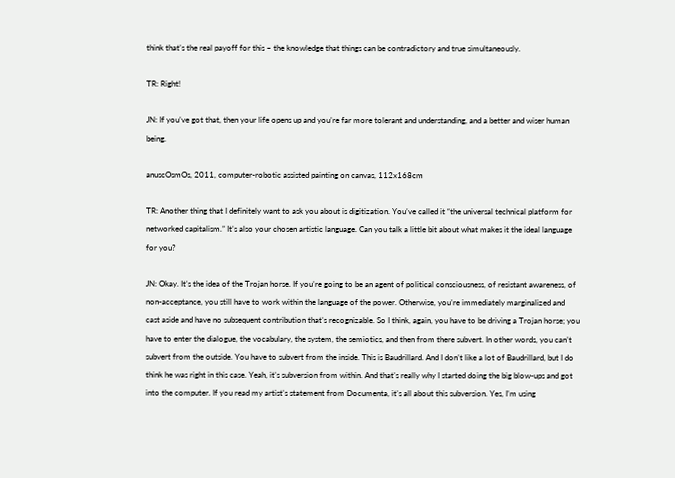think that’s the real payoff for this – the knowledge that things can be contradictory and true simultaneously.

TR: Right!

JN: If you’ve got that, then your life opens up and you’re far more tolerant and understanding, and a better and wiser human being.

anuscOsmOs, 2011, computer-robotic assisted painting on canvas, 112x168cm

TR: Another thing that I definitely want to ask you about is digitization. You’ve called it “the universal technical platform for networked capitalism.” It’s also your chosen artistic language. Can you talk a little bit about what makes it the ideal language for you?

JN: Okay. It’s the idea of the Trojan horse. If you’re going to be an agent of political consciousness, of resistant awareness, of non-acceptance, you still have to work within the language of the power. Otherwise, you’re immediately marginalized and cast aside and have no subsequent contribution that’s recognizable. So I think, again, you have to be driving a Trojan horse; you have to enter the dialogue, the vocabulary, the system, the semiotics, and then from there subvert. In other words, you can’t subvert from the outside. You have to subvert from the inside. This is Baudrillard. And I don’t like a lot of Baudrillard, but I do think he was right in this case. Yeah, it’s subversion from within. And that’s really why I started doing the big blow-ups and got into the computer. If you read my artist’s statement from Documenta, it’s all about this subversion. Yes, I’m using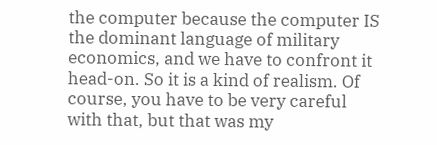the computer because the computer IS the dominant language of military economics, and we have to confront it head-on. So it is a kind of realism. Of course, you have to be very careful with that, but that was my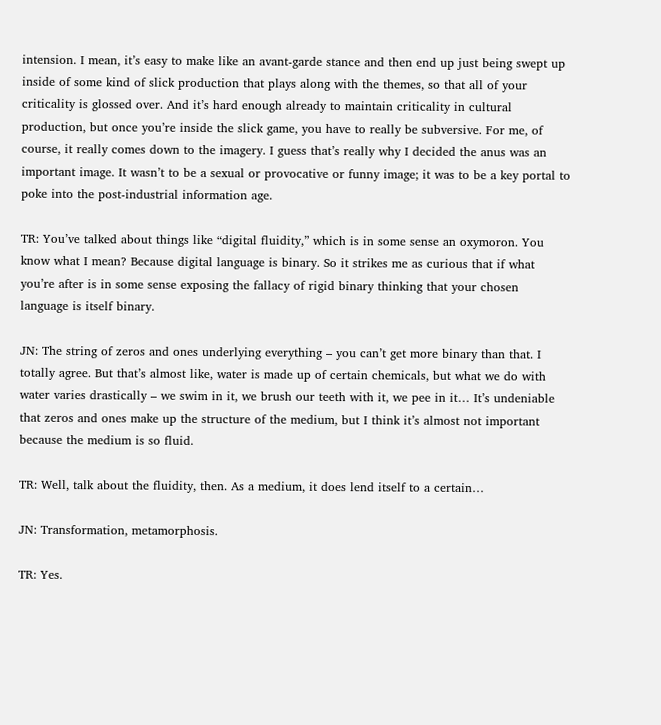intension. I mean, it’s easy to make like an avant-garde stance and then end up just being swept up inside of some kind of slick production that plays along with the themes, so that all of your criticality is glossed over. And it’s hard enough already to maintain criticality in cultural production, but once you’re inside the slick game, you have to really be subversive. For me, of course, it really comes down to the imagery. I guess that’s really why I decided the anus was an important image. It wasn’t to be a sexual or provocative or funny image; it was to be a key portal to poke into the post-industrial information age.

TR: You’ve talked about things like “digital fluidity,” which is in some sense an oxymoron. You know what I mean? Because digital language is binary. So it strikes me as curious that if what you’re after is in some sense exposing the fallacy of rigid binary thinking that your chosen language is itself binary.

JN: The string of zeros and ones underlying everything – you can’t get more binary than that. I totally agree. But that’s almost like, water is made up of certain chemicals, but what we do with water varies drastically – we swim in it, we brush our teeth with it, we pee in it… It’s undeniable that zeros and ones make up the structure of the medium, but I think it’s almost not important because the medium is so fluid.

TR: Well, talk about the fluidity, then. As a medium, it does lend itself to a certain…

JN: Transformation, metamorphosis.

TR: Yes.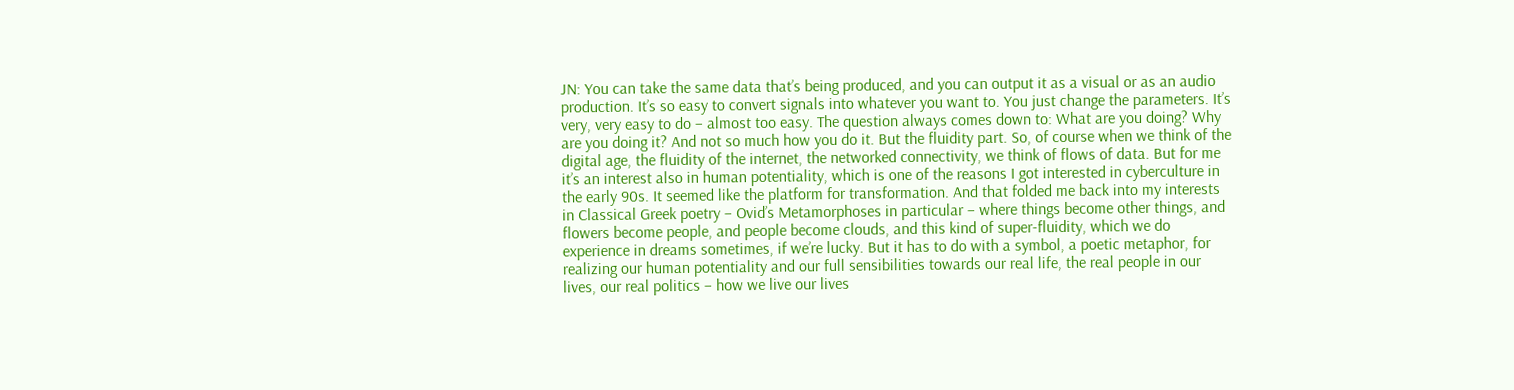JN: You can take the same data that’s being produced, and you can output it as a visual or as an audio production. It’s so easy to convert signals into whatever you want to. You just change the parameters. It’s very, very easy to do – almost too easy. The question always comes down to: What are you doing? Why are you doing it? And not so much how you do it. But the fluidity part. So, of course when we think of the digital age, the fluidity of the internet, the networked connectivity, we think of flows of data. But for me it’s an interest also in human potentiality, which is one of the reasons I got interested in cyberculture in the early 90s. It seemed like the platform for transformation. And that folded me back into my interests in Classical Greek poetry – Ovid’s Metamorphoses in particular – where things become other things, and flowers become people, and people become clouds, and this kind of super-fluidity, which we do experience in dreams sometimes, if we’re lucky. But it has to do with a symbol, a poetic metaphor, for realizing our human potentiality and our full sensibilities towards our real life, the real people in our lives, our real politics – how we live our lives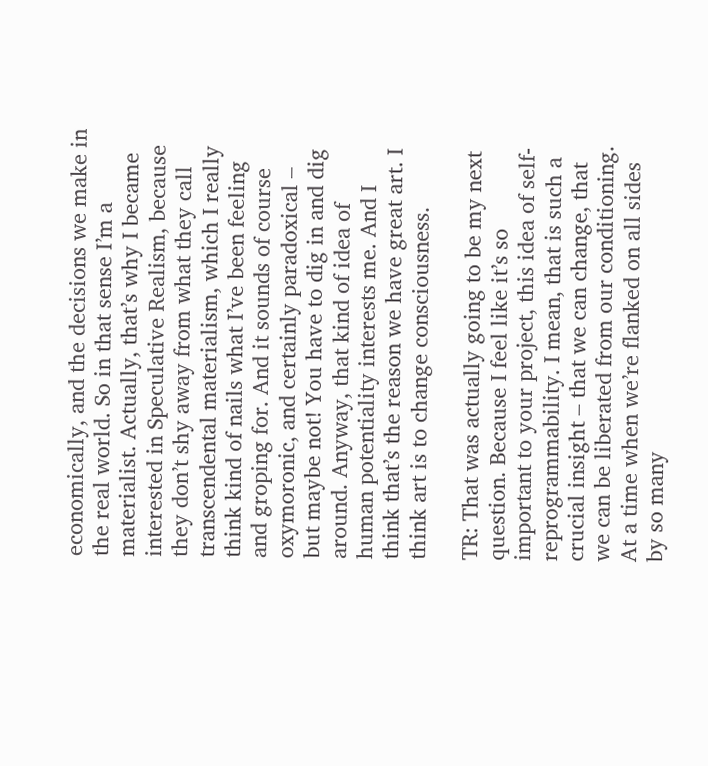economically, and the decisions we make in the real world. So in that sense I’m a materialist. Actually, that’s why I became interested in Speculative Realism, because they don’t shy away from what they call transcendental materialism, which I really think kind of nails what I’ve been feeling and groping for. And it sounds of course oxymoronic, and certainly paradoxical – but maybe not! You have to dig in and dig around. Anyway, that kind of idea of human potentiality interests me. And I think that’s the reason we have great art. I think art is to change consciousness.

TR: That was actually going to be my next question. Because I feel like it’s so important to your project, this idea of self-reprogrammability. I mean, that is such a crucial insight – that we can change, that we can be liberated from our conditioning. At a time when we’re flanked on all sides by so many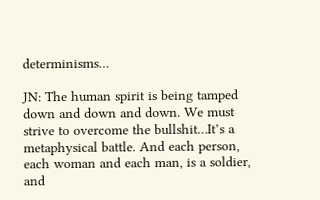determinisms…

JN: The human spirit is being tamped down and down and down. We must strive to overcome the bullshit…It’s a metaphysical battle. And each person, each woman and each man, is a soldier, and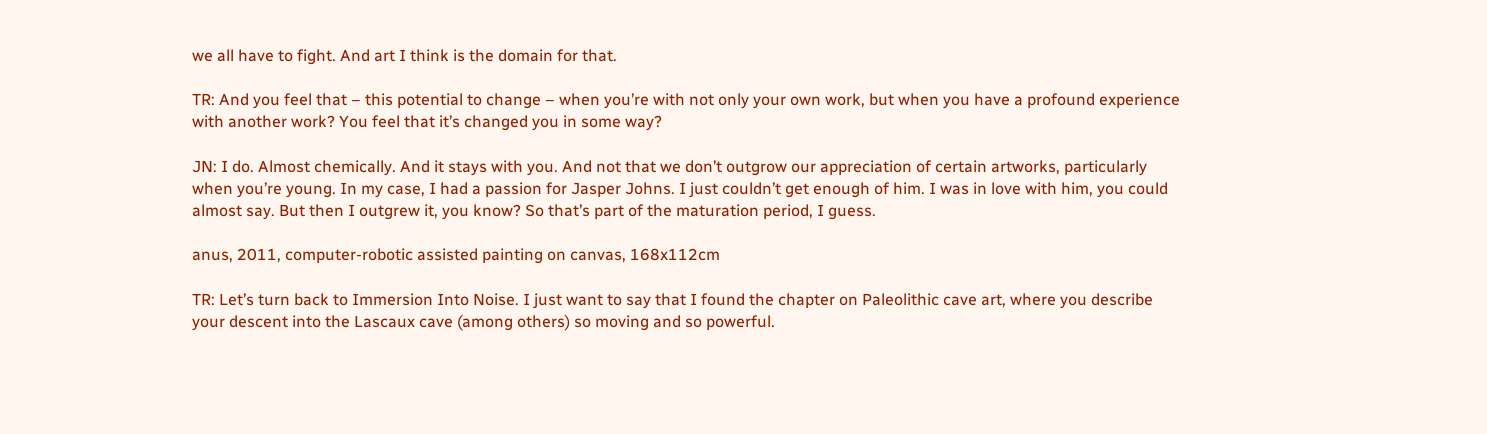we all have to fight. And art I think is the domain for that.

TR: And you feel that – this potential to change – when you’re with not only your own work, but when you have a profound experience with another work? You feel that it’s changed you in some way?

JN: I do. Almost chemically. And it stays with you. And not that we don’t outgrow our appreciation of certain artworks, particularly when you’re young. In my case, I had a passion for Jasper Johns. I just couldn’t get enough of him. I was in love with him, you could almost say. But then I outgrew it, you know? So that’s part of the maturation period, I guess.

anus, 2011, computer-robotic assisted painting on canvas, 168x112cm

TR: Let’s turn back to Immersion Into Noise. I just want to say that I found the chapter on Paleolithic cave art, where you describe your descent into the Lascaux cave (among others) so moving and so powerful.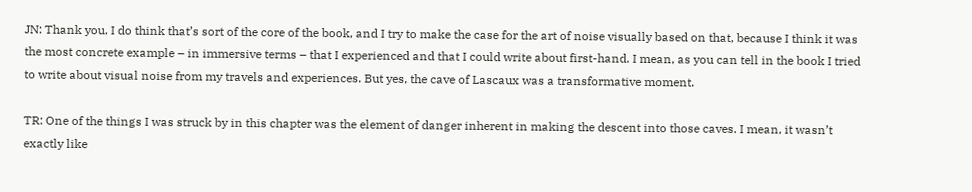JN: Thank you. I do think that’s sort of the core of the book, and I try to make the case for the art of noise visually based on that, because I think it was the most concrete example – in immersive terms – that I experienced and that I could write about first-hand. I mean, as you can tell in the book I tried to write about visual noise from my travels and experiences. But yes, the cave of Lascaux was a transformative moment.

TR: One of the things I was struck by in this chapter was the element of danger inherent in making the descent into those caves. I mean, it wasn’t exactly like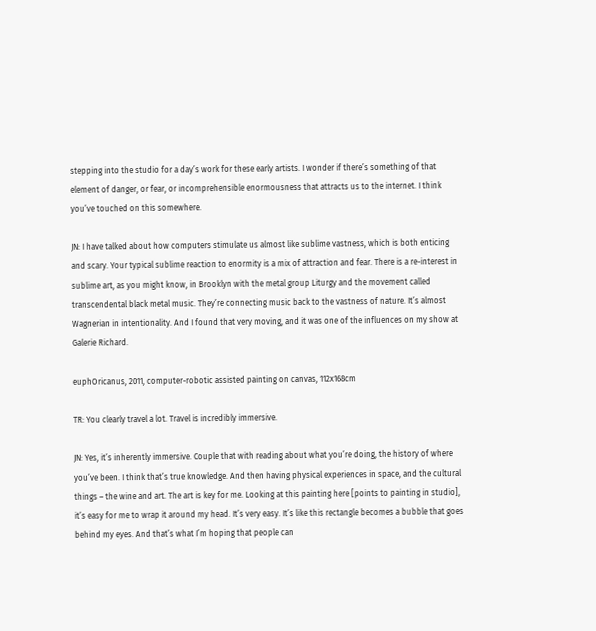stepping into the studio for a day’s work for these early artists. I wonder if there’s something of that element of danger, or fear, or incomprehensible enormousness that attracts us to the internet. I think you’ve touched on this somewhere.

JN: I have talked about how computers stimulate us almost like sublime vastness, which is both enticing and scary. Your typical sublime reaction to enormity is a mix of attraction and fear. There is a re-interest in sublime art, as you might know, in Brooklyn with the metal group Liturgy and the movement called transcendental black metal music. They’re connecting music back to the vastness of nature. It’s almost Wagnerian in intentionality. And I found that very moving, and it was one of the influences on my show at Galerie Richard.

euphOricanus, 2011, computer-robotic assisted painting on canvas, 112x168cm

TR: You clearly travel a lot. Travel is incredibly immersive.

JN: Yes, it’s inherently immersive. Couple that with reading about what you’re doing, the history of where you’ve been. I think that’s true knowledge. And then having physical experiences in space, and the cultural things – the wine and art. The art is key for me. Looking at this painting here [points to painting in studio], it’s easy for me to wrap it around my head. It’s very easy. It’s like this rectangle becomes a bubble that goes behind my eyes. And that’s what I’m hoping that people can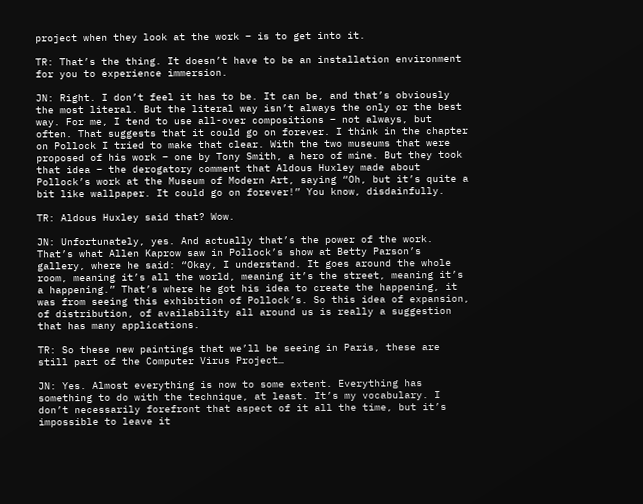project when they look at the work – is to get into it.

TR: That’s the thing. It doesn’t have to be an installation environment for you to experience immersion.

JN: Right. I don’t feel it has to be. It can be, and that’s obviously the most literal. But the literal way isn’t always the only or the best way. For me, I tend to use all-over compositions – not always, but often. That suggests that it could go on forever. I think in the chapter on Pollock I tried to make that clear. With the two museums that were proposed of his work – one by Tony Smith, a hero of mine. But they took that idea – the derogatory comment that Aldous Huxley made about Pollock’s work at the Museum of Modern Art, saying “Oh, but it’s quite a bit like wallpaper. It could go on forever!” You know, disdainfully.

TR: Aldous Huxley said that? Wow.

JN: Unfortunately, yes. And actually that’s the power of the work. That’s what Allen Kaprow saw in Pollock’s show at Betty Parson’s gallery, where he said: “Okay, I understand. It goes around the whole room, meaning it’s all the world, meaning it’s the street, meaning it’s a happening.” That’s where he got his idea to create the happening, it was from seeing this exhibition of Pollock’s. So this idea of expansion, of distribution, of availability all around us is really a suggestion that has many applications.

TR: So these new paintings that we’ll be seeing in Paris, these are still part of the Computer Virus Project…

JN: Yes. Almost everything is now to some extent. Everything has something to do with the technique, at least. It’s my vocabulary. I don’t necessarily forefront that aspect of it all the time, but it’s impossible to leave it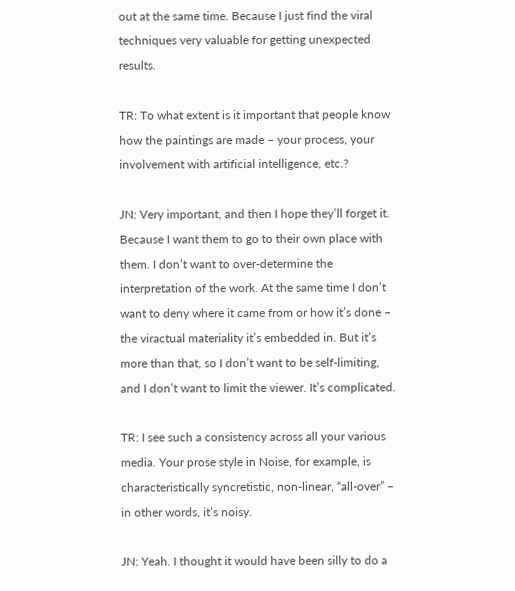out at the same time. Because I just find the viral techniques very valuable for getting unexpected results.

TR: To what extent is it important that people know how the paintings are made – your process, your involvement with artificial intelligence, etc.?

JN: Very important, and then I hope they’ll forget it. Because I want them to go to their own place with them. I don’t want to over-determine the interpretation of the work. At the same time I don’t want to deny where it came from or how it’s done – the viractual materiality it’s embedded in. But it’s more than that, so I don’t want to be self-limiting, and I don’t want to limit the viewer. It’s complicated.

TR: I see such a consistency across all your various media. Your prose style in Noise, for example, is characteristically syncretistic, non-linear, “all-over” – in other words, it’s noisy.

JN: Yeah. I thought it would have been silly to do a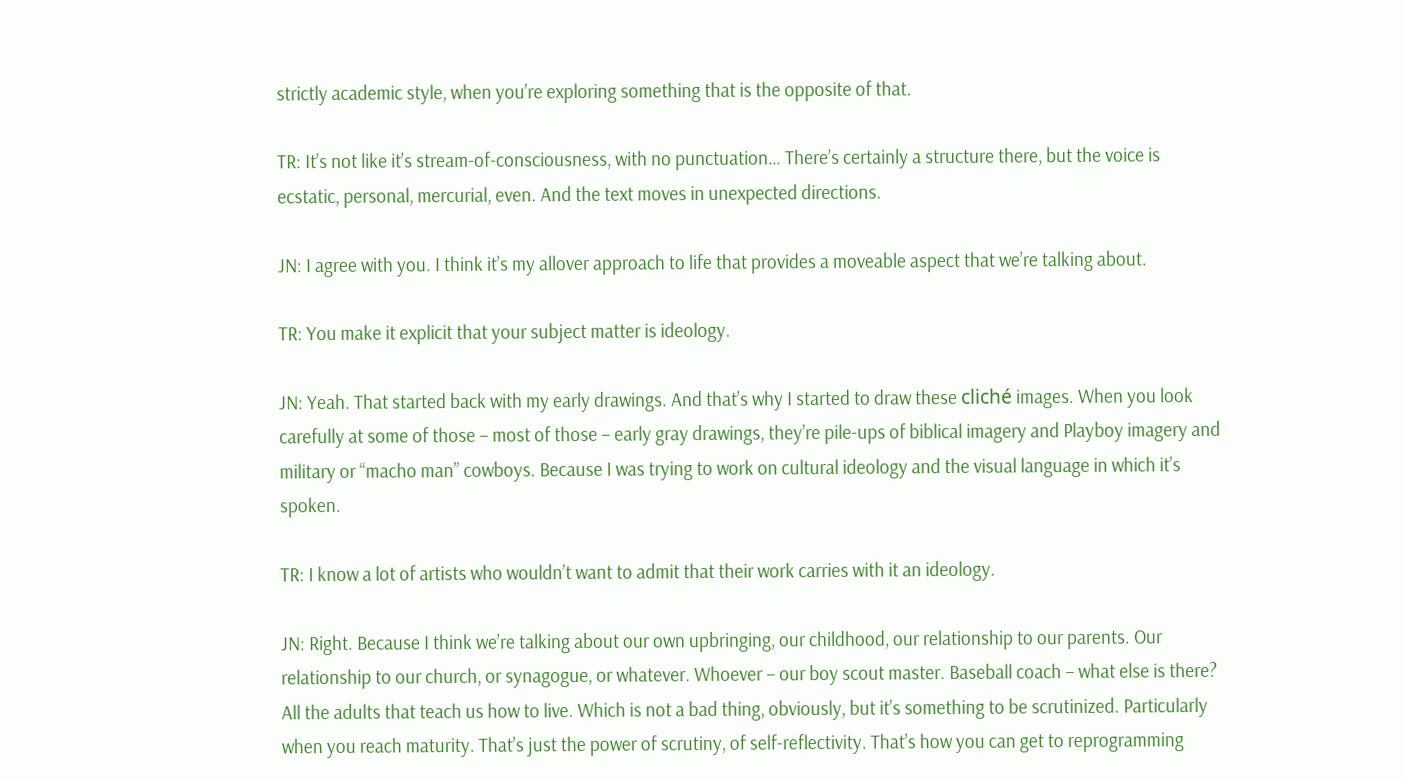strictly academic style, when you’re exploring something that is the opposite of that.

TR: It’s not like it’s stream-of-consciousness, with no punctuation… There’s certainly a structure there, but the voice is ecstatic, personal, mercurial, even. And the text moves in unexpected directions.

JN: I agree with you. I think it’s my allover approach to life that provides a moveable aspect that we’re talking about.

TR: You make it explicit that your subject matter is ideology.

JN: Yeah. That started back with my early drawings. And that’s why I started to draw these cliché images. When you look carefully at some of those – most of those – early gray drawings, they’re pile-ups of biblical imagery and Playboy imagery and military or “macho man” cowboys. Because I was trying to work on cultural ideology and the visual language in which it’s spoken.

TR: I know a lot of artists who wouldn’t want to admit that their work carries with it an ideology.

JN: Right. Because I think we’re talking about our own upbringing, our childhood, our relationship to our parents. Our relationship to our church, or synagogue, or whatever. Whoever – our boy scout master. Baseball coach – what else is there? All the adults that teach us how to live. Which is not a bad thing, obviously, but it’s something to be scrutinized. Particularly when you reach maturity. That’s just the power of scrutiny, of self-reflectivity. That’s how you can get to reprogramming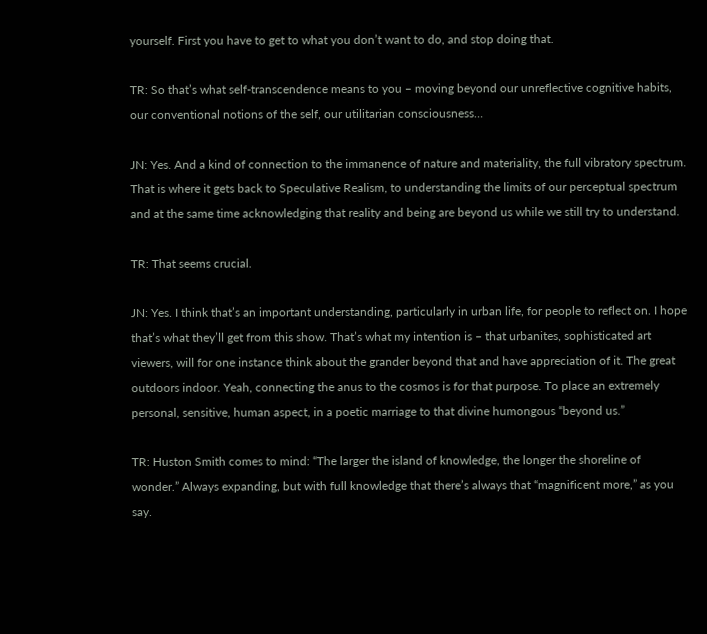yourself. First you have to get to what you don’t want to do, and stop doing that.

TR: So that’s what self-transcendence means to you – moving beyond our unreflective cognitive habits, our conventional notions of the self, our utilitarian consciousness…

JN: Yes. And a kind of connection to the immanence of nature and materiality, the full vibratory spectrum. That is where it gets back to Speculative Realism, to understanding the limits of our perceptual spectrum and at the same time acknowledging that reality and being are beyond us while we still try to understand.

TR: That seems crucial.

JN: Yes. I think that’s an important understanding, particularly in urban life, for people to reflect on. I hope that’s what they’ll get from this show. That’s what my intention is – that urbanites, sophisticated art viewers, will for one instance think about the grander beyond that and have appreciation of it. The great outdoors indoor. Yeah, connecting the anus to the cosmos is for that purpose. To place an extremely personal, sensitive, human aspect, in a poetic marriage to that divine humongous “beyond us.”

TR: Huston Smith comes to mind: “The larger the island of knowledge, the longer the shoreline of wonder.” Always expanding, but with full knowledge that there’s always that “magnificent more,” as you say.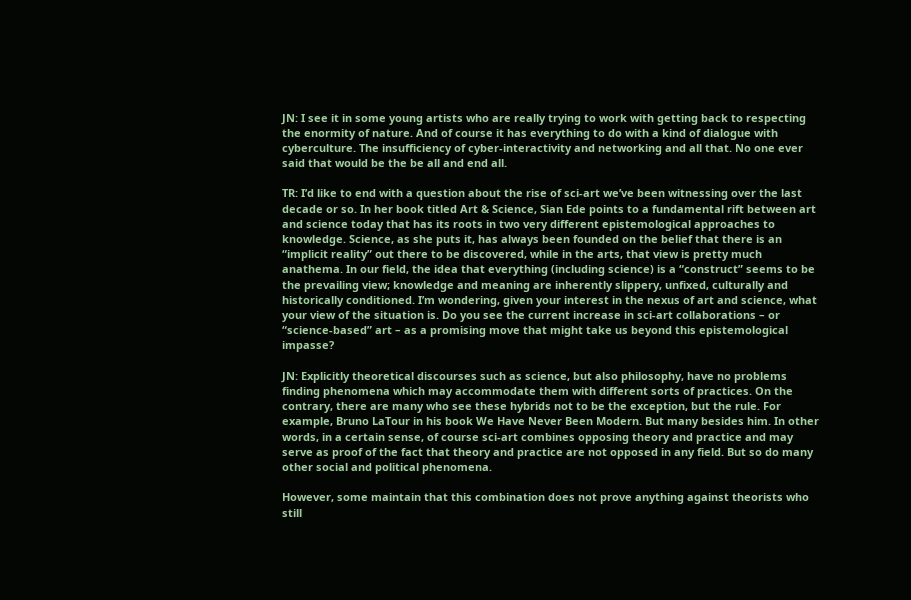JN: I see it in some young artists who are really trying to work with getting back to respecting the enormity of nature. And of course it has everything to do with a kind of dialogue with cyberculture. The insufficiency of cyber-interactivity and networking and all that. No one ever said that would be the be all and end all.

TR: I’d like to end with a question about the rise of sci-art we’ve been witnessing over the last decade or so. In her book titled Art & Science, Sian Ede points to a fundamental rift between art and science today that has its roots in two very different epistemological approaches to knowledge. Science, as she puts it, has always been founded on the belief that there is an “implicit reality” out there to be discovered, while in the arts, that view is pretty much anathema. In our field, the idea that everything (including science) is a “construct” seems to be the prevailing view; knowledge and meaning are inherently slippery, unfixed, culturally and historically conditioned. I’m wondering, given your interest in the nexus of art and science, what your view of the situation is. Do you see the current increase in sci-art collaborations – or “science-based” art – as a promising move that might take us beyond this epistemological impasse?

JN: Explicitly theoretical discourses such as science, but also philosophy, have no problems finding phenomena which may accommodate them with different sorts of practices. On the contrary, there are many who see these hybrids not to be the exception, but the rule. For example, Bruno LaTour in his book We Have Never Been Modern. But many besides him. In other words, in a certain sense, of course sci-art combines opposing theory and practice and may serve as proof of the fact that theory and practice are not opposed in any field. But so do many other social and political phenomena.

However, some maintain that this combination does not prove anything against theorists who still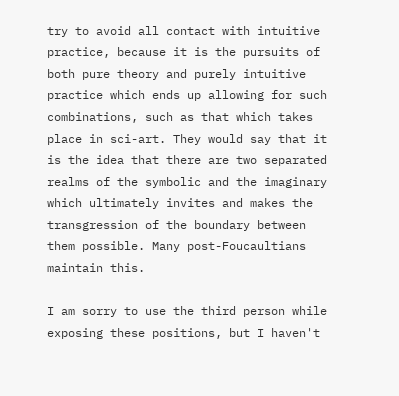try to avoid all contact with intuitive practice, because it is the pursuits of both pure theory and purely intuitive practice which ends up allowing for such combinations, such as that which takes place in sci-art. They would say that it is the idea that there are two separated realms of the symbolic and the imaginary which ultimately invites and makes the transgression of the boundary between them possible. Many post-Foucaultians maintain this.

I am sorry to use the third person while exposing these positions, but I haven't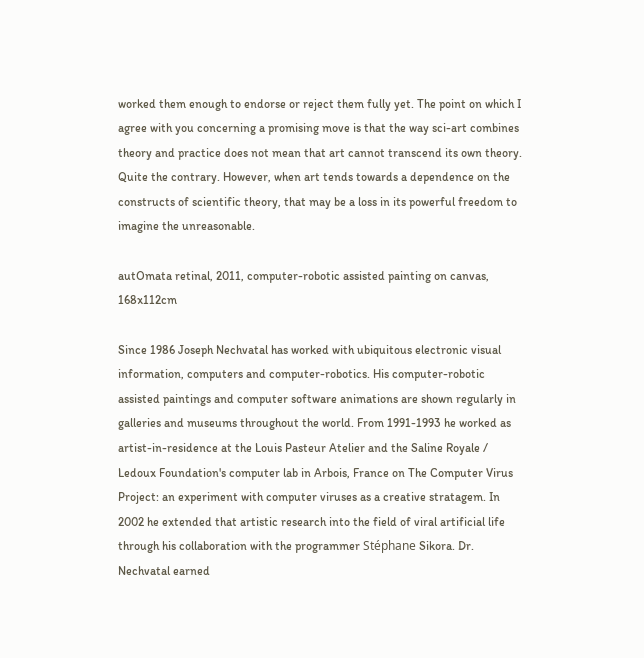worked them enough to endorse or reject them fully yet. The point on which I agree with you concerning a promising move is that the way sci-art combines theory and practice does not mean that art cannot transcend its own theory. Quite the contrary. However, when art tends towards a dependence on the constructs of scientific theory, that may be a loss in its powerful freedom to imagine the unreasonable.

autOmata retinal, 2011, computer-robotic assisted painting on canvas, 168x112cm

Since 1986 Joseph Nechvatal has worked with ubiquitous electronic visual information, computers and computer-robotics. His computer-robotic assisted paintings and computer software animations are shown regularly in galleries and museums throughout the world. From 1991-1993 he worked as artist-in-residence at the Louis Pasteur Atelier and the Saline Royale / Ledoux Foundation's computer lab in Arbois, France on The Computer Virus Project: an experiment with computer viruses as a creative stratagem. In 2002 he extended that artistic research into the field of viral artificial life through his collaboration with the programmer Stéphane Sikora. Dr. Nechvatal earned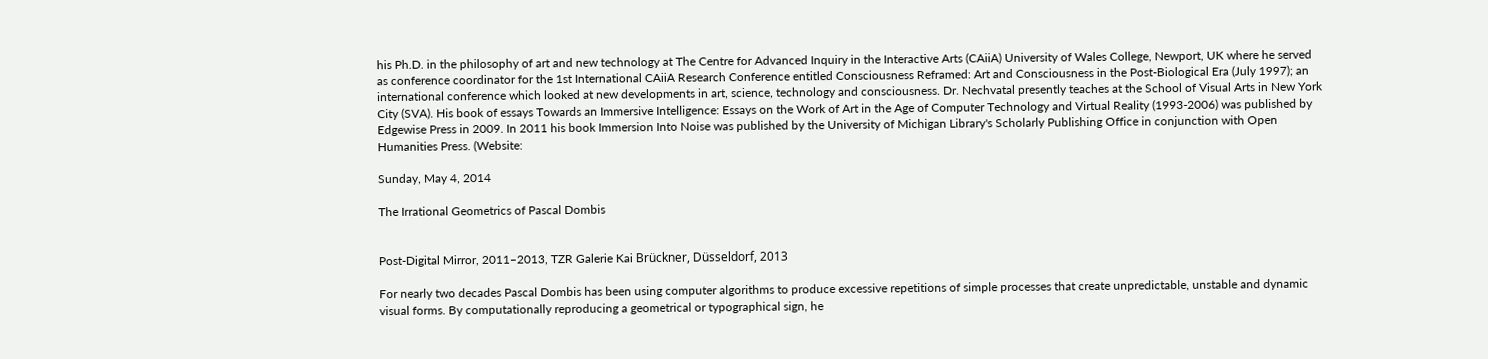his Ph.D. in the philosophy of art and new technology at The Centre for Advanced Inquiry in the Interactive Arts (CAiiA) University of Wales College, Newport, UK where he served as conference coordinator for the 1st International CAiiA Research Conference entitled Consciousness Reframed: Art and Consciousness in the Post-Biological Era (July 1997); an international conference which looked at new developments in art, science, technology and consciousness. Dr. Nechvatal presently teaches at the School of Visual Arts in New York City (SVA). His book of essays Towards an Immersive Intelligence: Essays on the Work of Art in the Age of Computer Technology and Virtual Reality (1993-2006) was published by Edgewise Press in 2009. In 2011 his book Immersion Into Noise was published by the University of Michigan Library's Scholarly Publishing Office in conjunction with Open Humanities Press. (Website:

Sunday, May 4, 2014

The Irrational Geometrics of Pascal Dombis


Post-Digital Mirror, 2011–2013, TZR Galerie Kai Brückner, Düsseldorf, 2013

For nearly two decades Pascal Dombis has been using computer algorithms to produce excessive repetitions of simple processes that create unpredictable, unstable and dynamic visual forms. By computationally reproducing a geometrical or typographical sign, he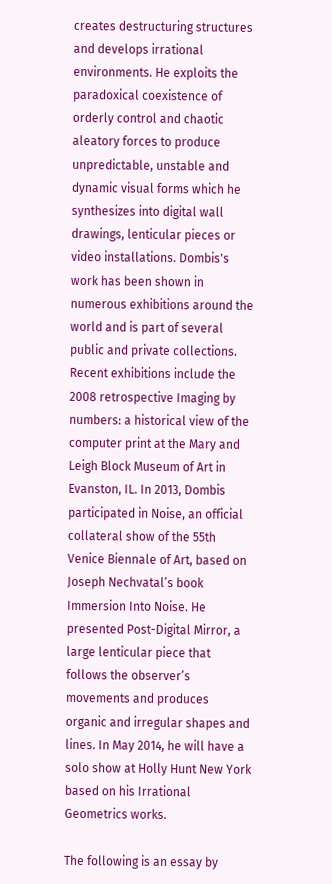creates destructuring structures and develops irrational environments. He exploits the paradoxical coexistence of orderly control and chaotic aleatory forces to produce unpredictable, unstable and dynamic visual forms which he synthesizes into digital wall drawings, lenticular pieces or video installations. Dombis's work has been shown in numerous exhibitions around the world and is part of several public and private collections. Recent exhibitions include the 2008 retrospective Imaging by numbers: a historical view of the computer print at the Mary and Leigh Block Museum of Art in Evanston, IL. In 2013, Dombis participated in Noise, an official collateral show of the 55th Venice Biennale of Art, based on Joseph Nechvatal’s book Immersion Into Noise. He presented Post-Digital Mirror, a large lenticular piece that follows the observer’s movements and produces organic and irregular shapes and lines. In May 2014, he will have a solo show at Holly Hunt New York based on his Irrational Geometrics works.

The following is an essay by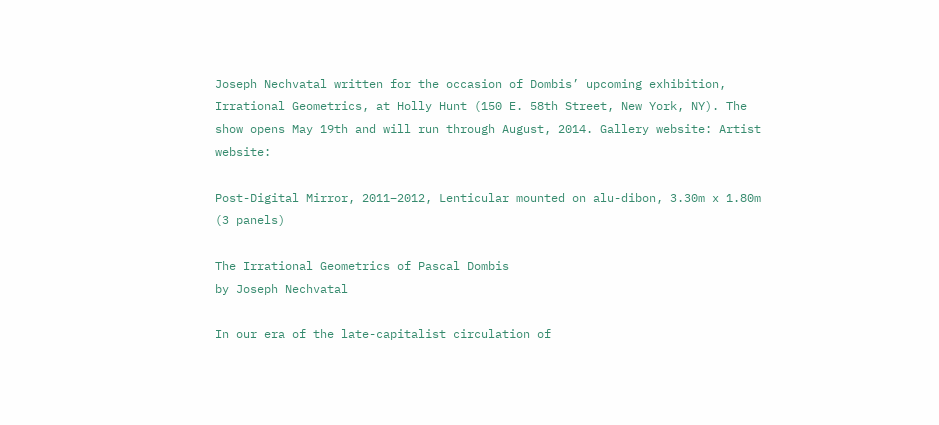Joseph Nechvatal written for the occasion of Dombis’ upcoming exhibition, Irrational Geometrics, at Holly Hunt (150 E. 58th Street, New York, NY). The show opens May 19th and will run through August, 2014. Gallery website: Artist website:

Post-Digital Mirror, 2011–2012, Lenticular mounted on alu-dibon, 3.30m x 1.80m (3 panels)

The Irrational Geometrics of Pascal Dombis
by Joseph Nechvatal

In our era of the late-capitalist circulation of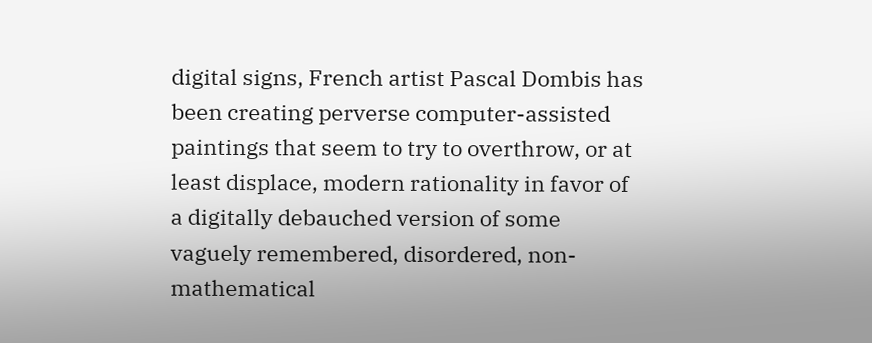digital signs, French artist Pascal Dombis has been creating perverse computer-assisted paintings that seem to try to overthrow, or at least displace, modern rationality in favor of a digitally debauched version of some vaguely remembered, disordered, non-mathematical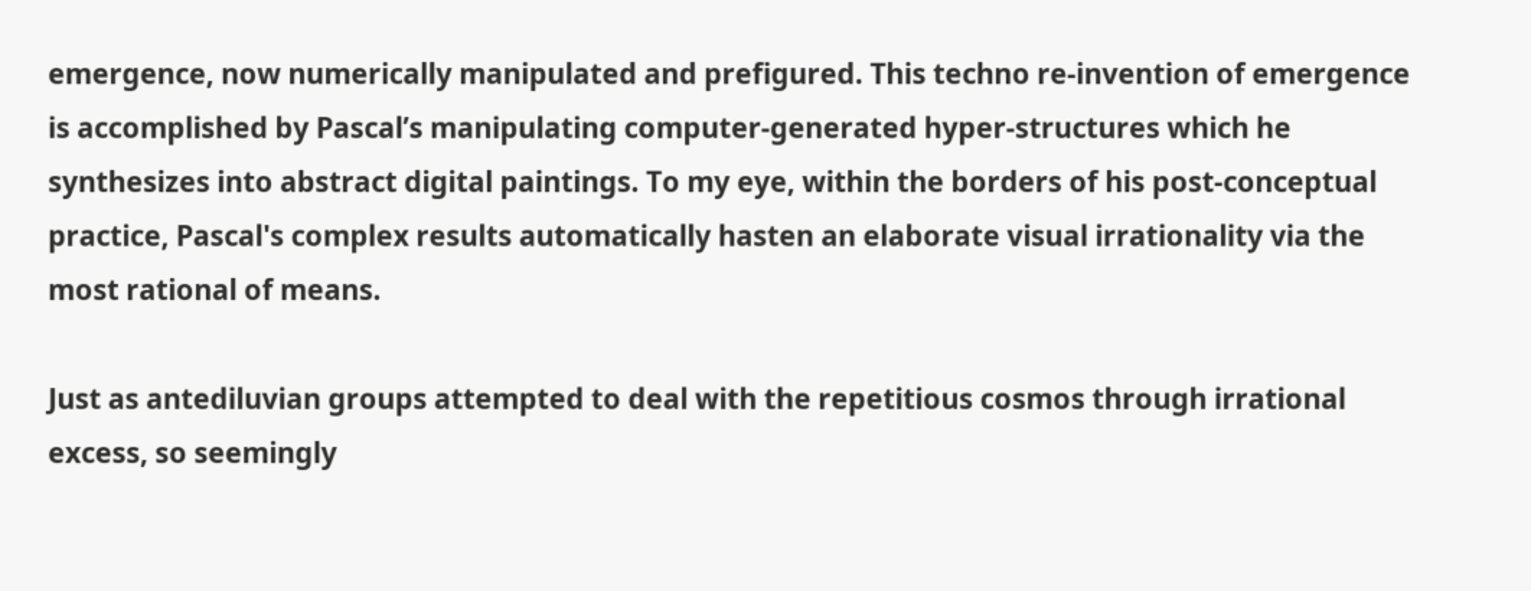emergence, now numerically manipulated and prefigured. This techno re-invention of emergence is accomplished by Pascal’s manipulating computer-generated hyper-structures which he synthesizes into abstract digital paintings. To my eye, within the borders of his post-conceptual practice, Pascal's complex results automatically hasten an elaborate visual irrationality via the most rational of means.

Just as antediluvian groups attempted to deal with the repetitious cosmos through irrational excess, so seemingly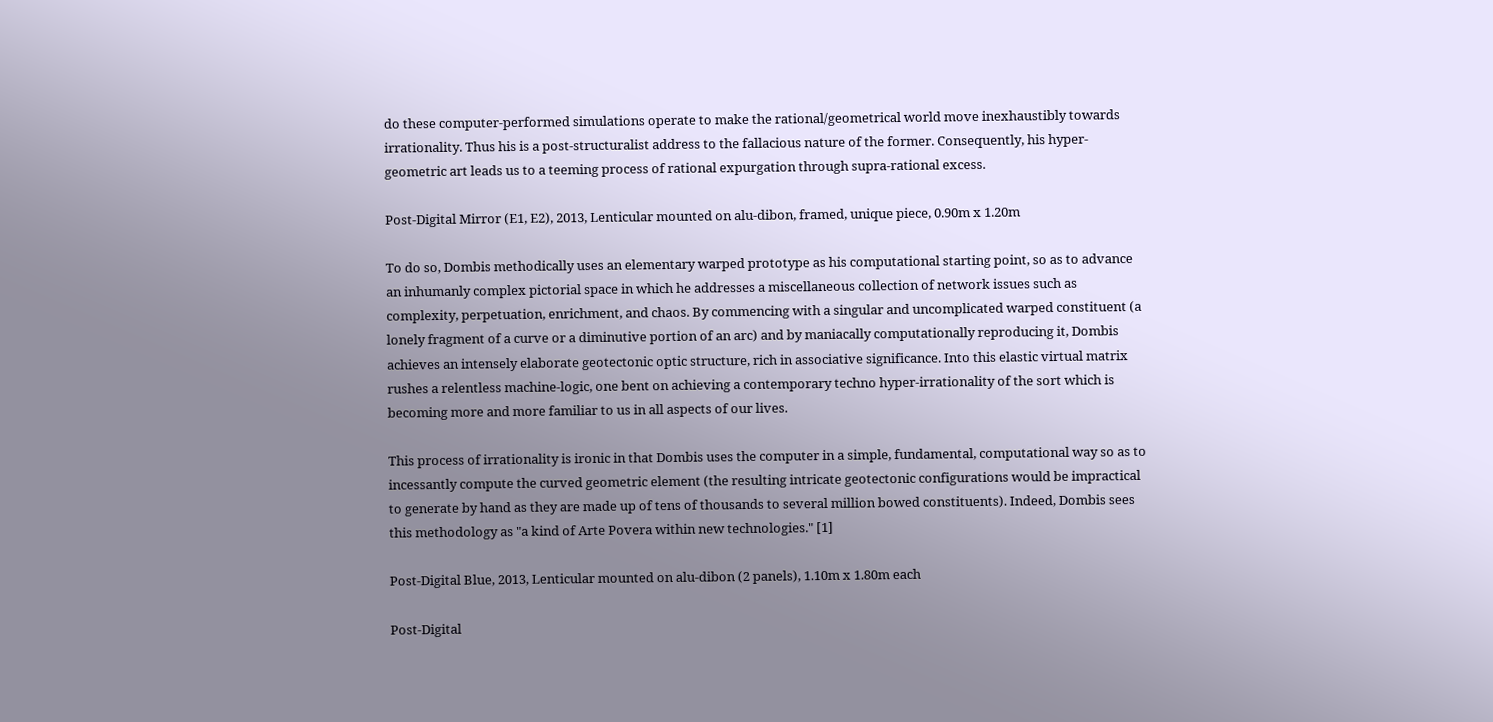do these computer-performed simulations operate to make the rational/geometrical world move inexhaustibly towards irrationality. Thus his is a post-structuralist address to the fallacious nature of the former. Consequently, his hyper-geometric art leads us to a teeming process of rational expurgation through supra-rational excess.

Post-Digital Mirror (E1, E2), 2013, Lenticular mounted on alu-dibon, framed, unique piece, 0.90m x 1.20m

To do so, Dombis methodically uses an elementary warped prototype as his computational starting point, so as to advance an inhumanly complex pictorial space in which he addresses a miscellaneous collection of network issues such as complexity, perpetuation, enrichment, and chaos. By commencing with a singular and uncomplicated warped constituent (a lonely fragment of a curve or a diminutive portion of an arc) and by maniacally computationally reproducing it, Dombis achieves an intensely elaborate geotectonic optic structure, rich in associative significance. Into this elastic virtual matrix rushes a relentless machine-logic, one bent on achieving a contemporary techno hyper-irrationality of the sort which is becoming more and more familiar to us in all aspects of our lives.

This process of irrationality is ironic in that Dombis uses the computer in a simple, fundamental, computational way so as to incessantly compute the curved geometric element (the resulting intricate geotectonic configurations would be impractical to generate by hand as they are made up of tens of thousands to several million bowed constituents). Indeed, Dombis sees this methodology as "a kind of Arte Povera within new technologies." [1]

Post-Digital Blue, 2013, Lenticular mounted on alu-dibon (2 panels), 1.10m x 1.80m each

Post-Digital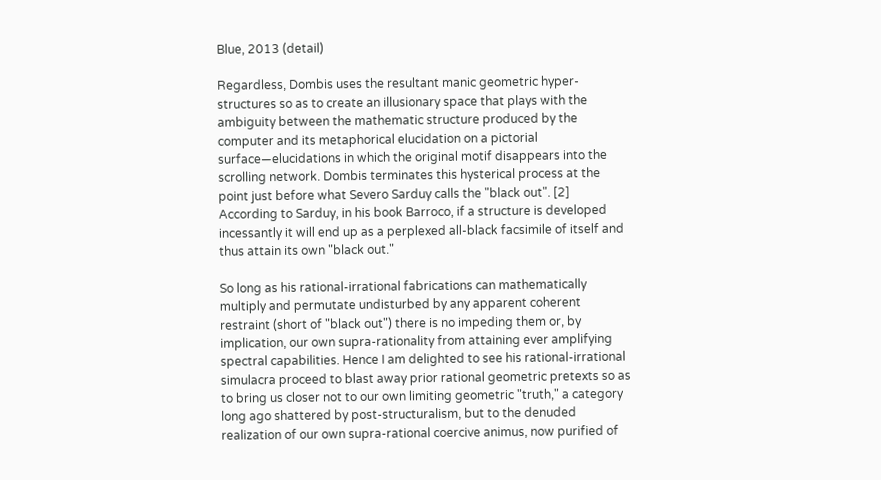Blue, 2013 (detail)

Regardless, Dombis uses the resultant manic geometric hyper-structures so as to create an illusionary space that plays with the ambiguity between the mathematic structure produced by the computer and its metaphorical elucidation on a pictorial surface—elucidations in which the original motif disappears into the scrolling network. Dombis terminates this hysterical process at the point just before what Severo Sarduy calls the "black out". [2] According to Sarduy, in his book Barroco, if a structure is developed incessantly it will end up as a perplexed all-black facsimile of itself and thus attain its own "black out."

So long as his rational-irrational fabrications can mathematically multiply and permutate undisturbed by any apparent coherent restraint (short of "black out") there is no impeding them or, by implication, our own supra-rationality from attaining ever amplifying spectral capabilities. Hence I am delighted to see his rational-irrational simulacra proceed to blast away prior rational geometric pretexts so as to bring us closer not to our own limiting geometric "truth," a category long ago shattered by post-structuralism, but to the denuded realization of our own supra-rational coercive animus, now purified of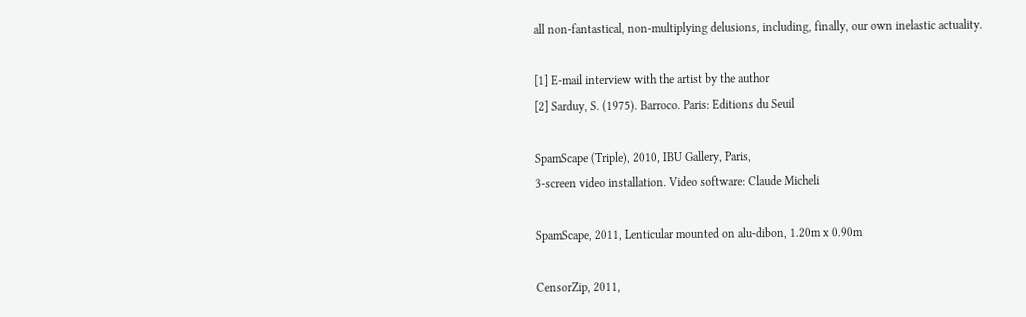all non-fantastical, non-multiplying delusions, including, finally, our own inelastic actuality.

[1] E-mail interview with the artist by the author
[2] Sarduy, S. (1975). Barroco. Paris: Editions du Seuil

SpamScape (Triple), 2010, IBU Gallery, Paris,
3-screen video installation. Video software: Claude Micheli

SpamScape, 2011, Lenticular mounted on alu-dibon, 1.20m x 0.90m

CensorZip, 2011,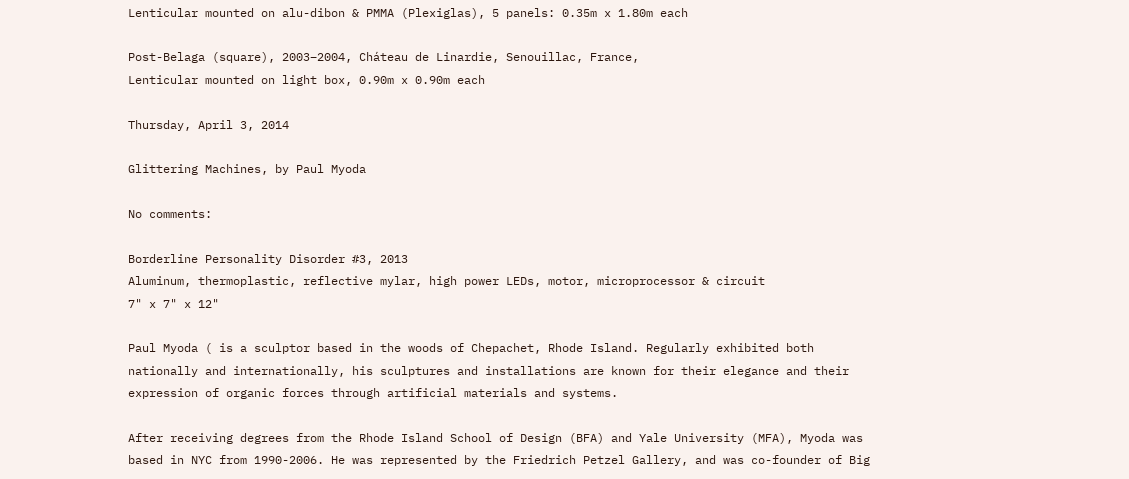Lenticular mounted on alu-dibon & PMMA (Plexiglas), 5 panels: 0.35m x 1.80m each

Post-Belaga (square), 2003–2004, Cháteau de Linardie, Senouillac, France,
Lenticular mounted on light box, 0.90m x 0.90m each

Thursday, April 3, 2014

Glittering Machines, by Paul Myoda

No comments:

Borderline Personality Disorder #3, 2013
Aluminum, thermoplastic, reflective mylar, high power LEDs, motor, microprocessor & circuit
7" x 7" x 12"

Paul Myoda ( is a sculptor based in the woods of Chepachet, Rhode Island. Regularly exhibited both nationally and internationally, his sculptures and installations are known for their elegance and their expression of organic forces through artificial materials and systems.

After receiving degrees from the Rhode Island School of Design (BFA) and Yale University (MFA), Myoda was based in NYC from 1990-2006. He was represented by the Friedrich Petzel Gallery, and was co-founder of Big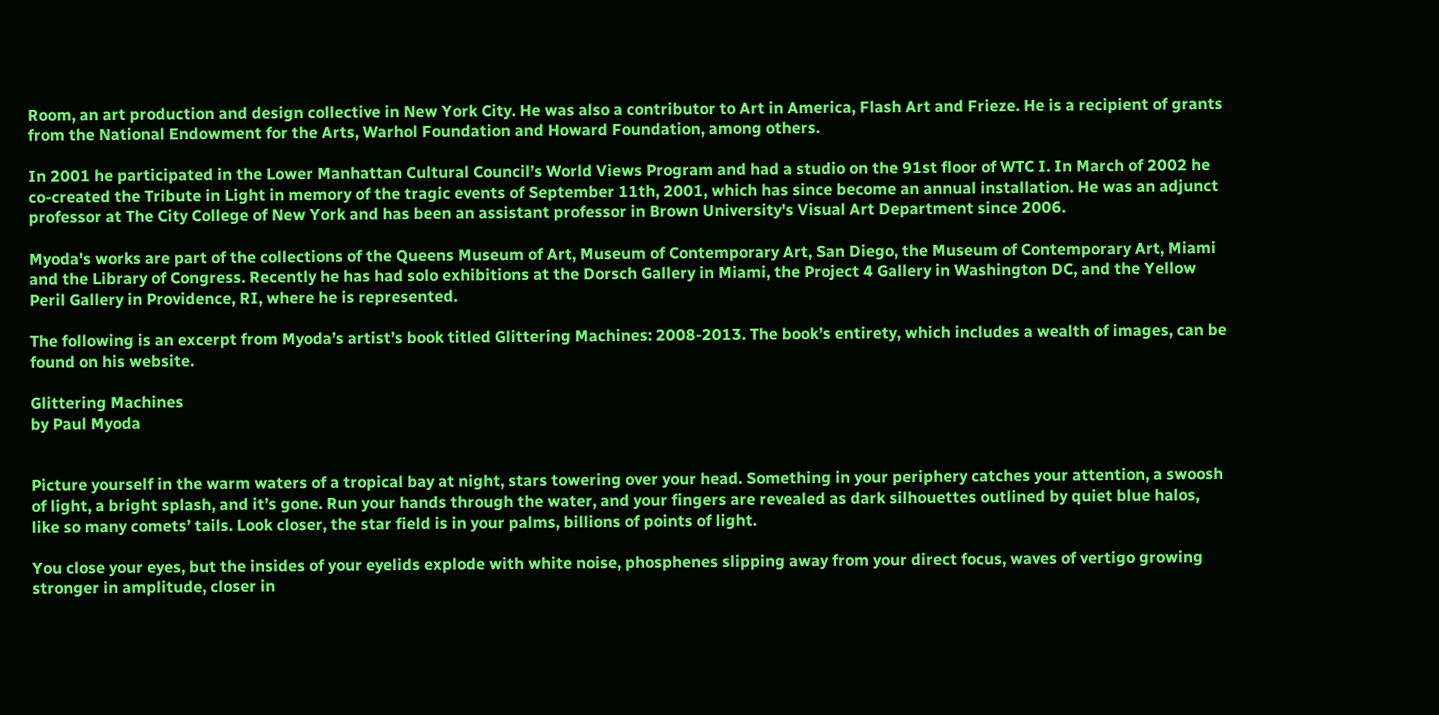Room, an art production and design collective in New York City. He was also a contributor to Art in America, Flash Art and Frieze. He is a recipient of grants from the National Endowment for the Arts, Warhol Foundation and Howard Foundation, among others.

In 2001 he participated in the Lower Manhattan Cultural Council’s World Views Program and had a studio on the 91st floor of WTC I. In March of 2002 he co-created the Tribute in Light in memory of the tragic events of September 11th, 2001, which has since become an annual installation. He was an adjunct professor at The City College of New York and has been an assistant professor in Brown University's Visual Art Department since 2006.

Myoda's works are part of the collections of the Queens Museum of Art, Museum of Contemporary Art, San Diego, the Museum of Contemporary Art, Miami and the Library of Congress. Recently he has had solo exhibitions at the Dorsch Gallery in Miami, the Project 4 Gallery in Washington DC, and the Yellow Peril Gallery in Providence, RI, where he is represented.

The following is an excerpt from Myoda’s artist’s book titled Glittering Machines: 2008-2013. The book’s entirety, which includes a wealth of images, can be found on his website.

Glittering Machines
by Paul Myoda


Picture yourself in the warm waters of a tropical bay at night, stars towering over your head. Something in your periphery catches your attention, a swoosh of light, a bright splash, and it’s gone. Run your hands through the water, and your fingers are revealed as dark silhouettes outlined by quiet blue halos, like so many comets’ tails. Look closer, the star field is in your palms, billions of points of light.

You close your eyes, but the insides of your eyelids explode with white noise, phosphenes slipping away from your direct focus, waves of vertigo growing stronger in amplitude, closer in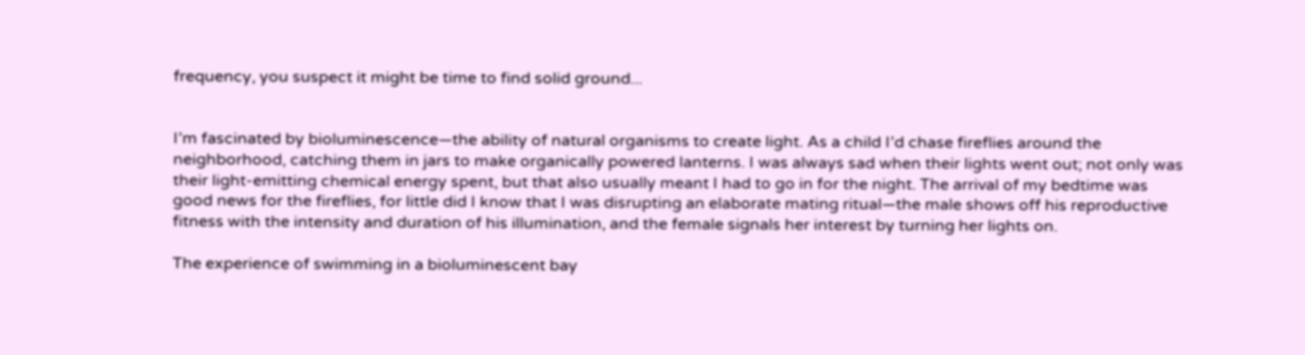frequency, you suspect it might be time to find solid ground...


I’m fascinated by bioluminescence—the ability of natural organisms to create light. As a child I’d chase fireflies around the neighborhood, catching them in jars to make organically powered lanterns. I was always sad when their lights went out; not only was their light-emitting chemical energy spent, but that also usually meant I had to go in for the night. The arrival of my bedtime was good news for the fireflies, for little did I know that I was disrupting an elaborate mating ritual—the male shows off his reproductive fitness with the intensity and duration of his illumination, and the female signals her interest by turning her lights on.

The experience of swimming in a bioluminescent bay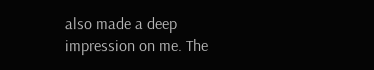also made a deep impression on me. The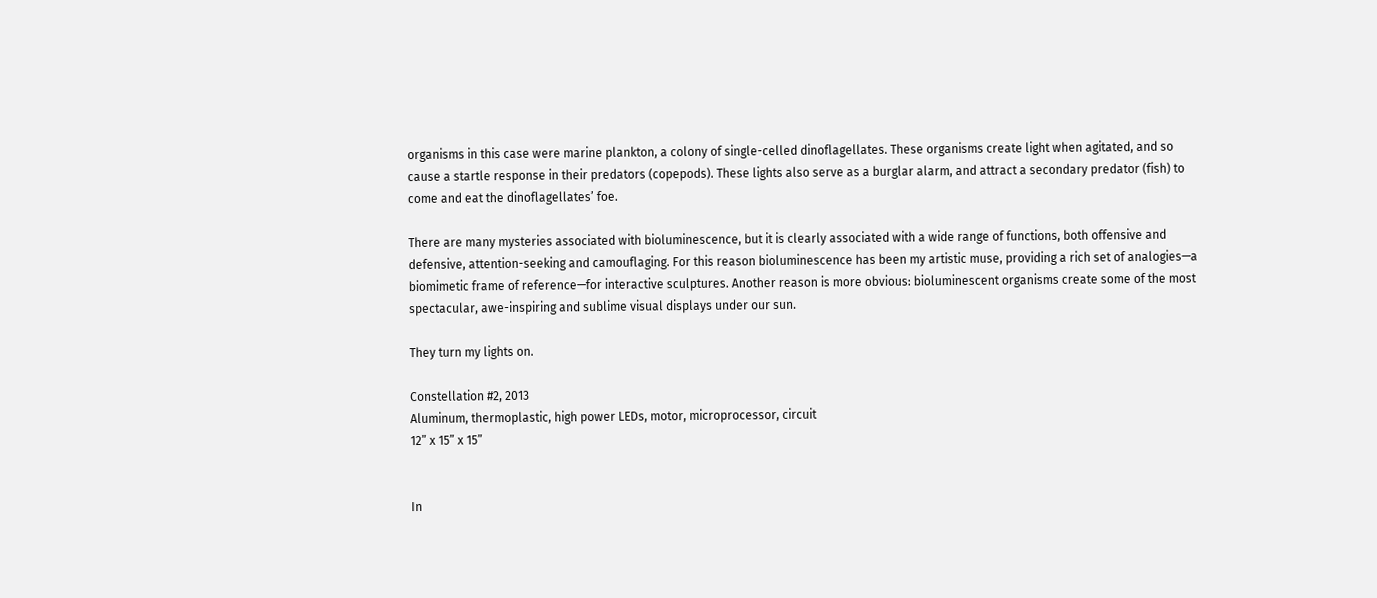organisms in this case were marine plankton, a colony of single-celled dinoflagellates. These organisms create light when agitated, and so cause a startle response in their predators (copepods). These lights also serve as a burglar alarm, and attract a secondary predator (fish) to come and eat the dinoflagellates’ foe.

There are many mysteries associated with bioluminescence, but it is clearly associated with a wide range of functions, both offensive and defensive, attention-seeking and camouflaging. For this reason bioluminescence has been my artistic muse, providing a rich set of analogies—a biomimetic frame of reference—for interactive sculptures. Another reason is more obvious: bioluminescent organisms create some of the most spectacular, awe-inspiring and sublime visual displays under our sun.

They turn my lights on.

Constellation #2, 2013
Aluminum, thermoplastic, high power LEDs, motor, microprocessor, circuit
12” x 15” x 15”


In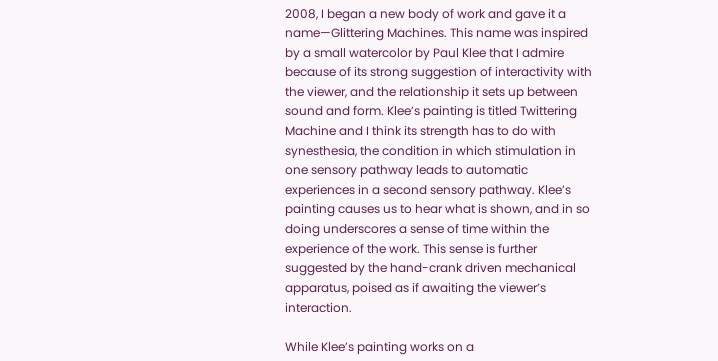2008, I began a new body of work and gave it a name—Glittering Machines. This name was inspired by a small watercolor by Paul Klee that I admire because of its strong suggestion of interactivity with the viewer, and the relationship it sets up between sound and form. Klee’s painting is titled Twittering Machine and I think its strength has to do with synesthesia, the condition in which stimulation in one sensory pathway leads to automatic experiences in a second sensory pathway. Klee’s painting causes us to hear what is shown, and in so doing underscores a sense of time within the experience of the work. This sense is further suggested by the hand-crank driven mechanical apparatus, poised as if awaiting the viewer’s interaction.

While Klee’s painting works on a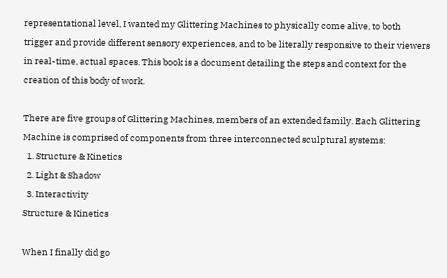representational level, I wanted my Glittering Machines to physically come alive, to both trigger and provide different sensory experiences, and to be literally responsive to their viewers in real-time, actual spaces. This book is a document detailing the steps and context for the creation of this body of work.

There are five groups of Glittering Machines, members of an extended family. Each Glittering Machine is comprised of components from three interconnected sculptural systems:
  1. Structure & Kinetics
  2. Light & Shadow
  3. Interactivity
Structure & Kinetics

When I finally did go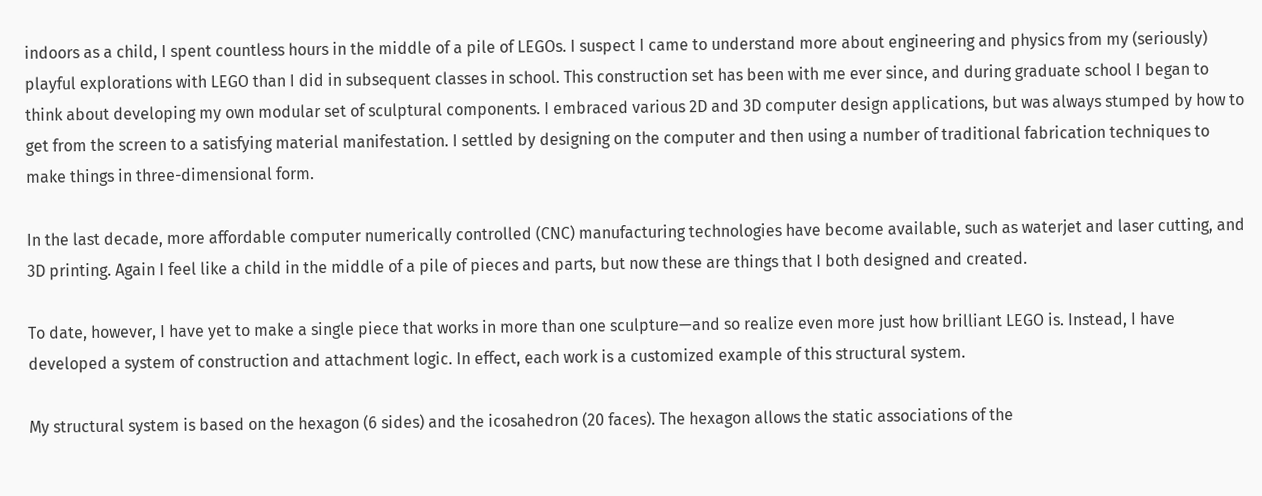indoors as a child, I spent countless hours in the middle of a pile of LEGOs. I suspect I came to understand more about engineering and physics from my (seriously) playful explorations with LEGO than I did in subsequent classes in school. This construction set has been with me ever since, and during graduate school I began to think about developing my own modular set of sculptural components. I embraced various 2D and 3D computer design applications, but was always stumped by how to get from the screen to a satisfying material manifestation. I settled by designing on the computer and then using a number of traditional fabrication techniques to make things in three-dimensional form.

In the last decade, more affordable computer numerically controlled (CNC) manufacturing technologies have become available, such as waterjet and laser cutting, and 3D printing. Again I feel like a child in the middle of a pile of pieces and parts, but now these are things that I both designed and created.

To date, however, I have yet to make a single piece that works in more than one sculpture—and so realize even more just how brilliant LEGO is. Instead, I have developed a system of construction and attachment logic. In effect, each work is a customized example of this structural system.

My structural system is based on the hexagon (6 sides) and the icosahedron (20 faces). The hexagon allows the static associations of the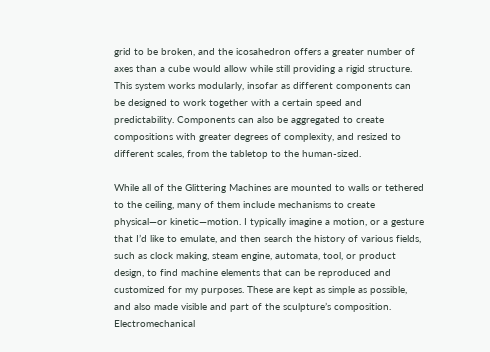grid to be broken, and the icosahedron offers a greater number of axes than a cube would allow while still providing a rigid structure. This system works modularly, insofar as different components can be designed to work together with a certain speed and predictability. Components can also be aggregated to create compositions with greater degrees of complexity, and resized to different scales, from the tabletop to the human-sized.

While all of the Glittering Machines are mounted to walls or tethered to the ceiling, many of them include mechanisms to create physical—or kinetic—motion. I typically imagine a motion, or a gesture that I’d like to emulate, and then search the history of various fields, such as clock making, steam engine, automata, tool, or product design, to find machine elements that can be reproduced and customized for my purposes. These are kept as simple as possible, and also made visible and part of the sculpture’s composition. Electromechanical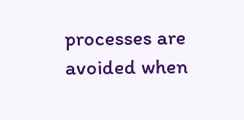processes are avoided when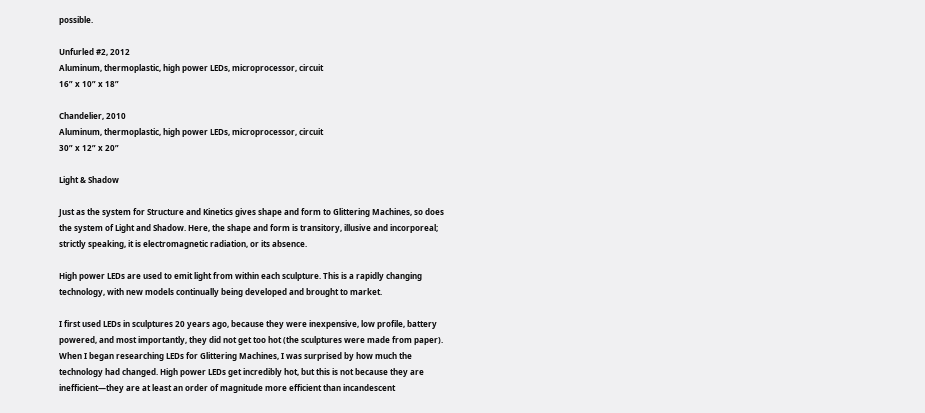possible.

Unfurled #2, 2012
Aluminum, thermoplastic, high power LEDs, microprocessor, circuit
16” x 10” x 18”

Chandelier, 2010
Aluminum, thermoplastic, high power LEDs, microprocessor, circuit
30” x 12” x 20”

Light & Shadow

Just as the system for Structure and Kinetics gives shape and form to Glittering Machines, so does the system of Light and Shadow. Here, the shape and form is transitory, illusive and incorporeal; strictly speaking, it is electromagnetic radiation, or its absence.

High power LEDs are used to emit light from within each sculpture. This is a rapidly changing technology, with new models continually being developed and brought to market.

I first used LEDs in sculptures 20 years ago, because they were inexpensive, low profile, battery powered, and most importantly, they did not get too hot (the sculptures were made from paper). When I began researching LEDs for Glittering Machines, I was surprised by how much the technology had changed. High power LEDs get incredibly hot, but this is not because they are inefficient—they are at least an order of magnitude more efficient than incandescent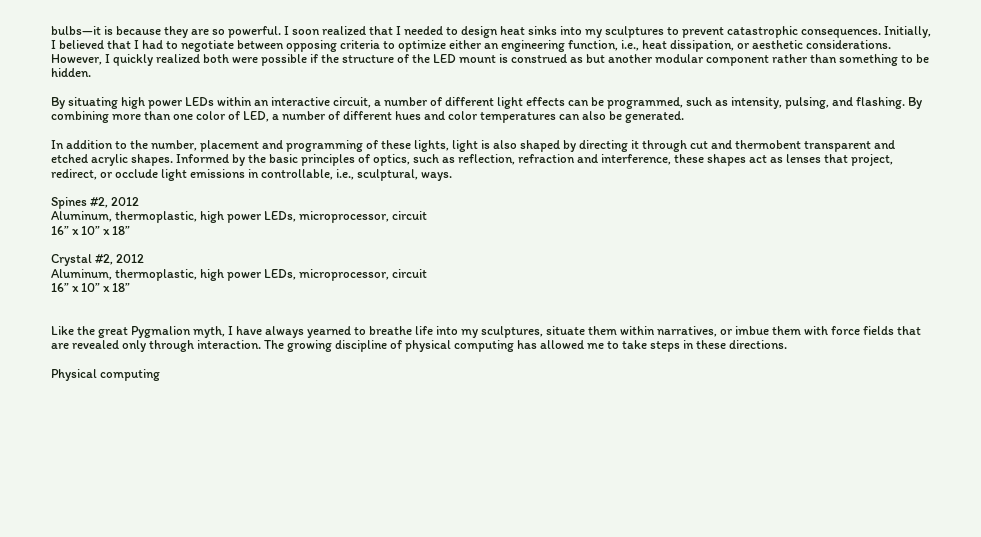bulbs—it is because they are so powerful. I soon realized that I needed to design heat sinks into my sculptures to prevent catastrophic consequences. Initially, I believed that I had to negotiate between opposing criteria to optimize either an engineering function, i.e., heat dissipation, or aesthetic considerations. However, I quickly realized both were possible if the structure of the LED mount is construed as but another modular component rather than something to be hidden.

By situating high power LEDs within an interactive circuit, a number of different light effects can be programmed, such as intensity, pulsing, and flashing. By combining more than one color of LED, a number of different hues and color temperatures can also be generated.

In addition to the number, placement and programming of these lights, light is also shaped by directing it through cut and thermobent transparent and etched acrylic shapes. Informed by the basic principles of optics, such as reflection, refraction and interference, these shapes act as lenses that project, redirect, or occlude light emissions in controllable, i.e., sculptural, ways.

Spines #2, 2012
Aluminum, thermoplastic, high power LEDs, microprocessor, circuit
16” x 10” x 18”

Crystal #2, 2012
Aluminum, thermoplastic, high power LEDs, microprocessor, circuit
16” x 10” x 18”


Like the great Pygmalion myth, I have always yearned to breathe life into my sculptures, situate them within narratives, or imbue them with force fields that are revealed only through interaction. The growing discipline of physical computing has allowed me to take steps in these directions.

Physical computing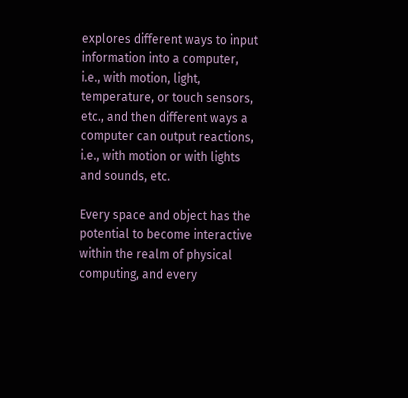explores different ways to input information into a computer, i.e., with motion, light, temperature, or touch sensors, etc., and then different ways a computer can output reactions, i.e., with motion or with lights and sounds, etc.

Every space and object has the potential to become interactive within the realm of physical computing, and every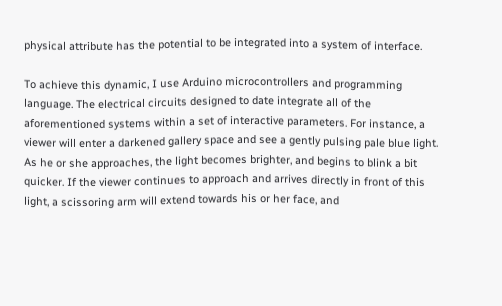physical attribute has the potential to be integrated into a system of interface.

To achieve this dynamic, I use Arduino microcontrollers and programming language. The electrical circuits designed to date integrate all of the aforementioned systems within a set of interactive parameters. For instance, a viewer will enter a darkened gallery space and see a gently pulsing pale blue light. As he or she approaches, the light becomes brighter, and begins to blink a bit quicker. If the viewer continues to approach and arrives directly in front of this light, a scissoring arm will extend towards his or her face, and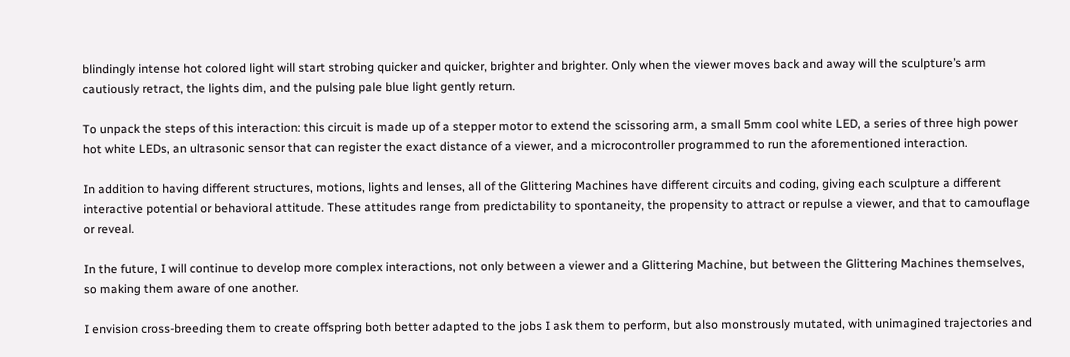blindingly intense hot colored light will start strobing quicker and quicker, brighter and brighter. Only when the viewer moves back and away will the sculpture’s arm cautiously retract, the lights dim, and the pulsing pale blue light gently return.

To unpack the steps of this interaction: this circuit is made up of a stepper motor to extend the scissoring arm, a small 5mm cool white LED, a series of three high power hot white LEDs, an ultrasonic sensor that can register the exact distance of a viewer, and a microcontroller programmed to run the aforementioned interaction.

In addition to having different structures, motions, lights and lenses, all of the Glittering Machines have different circuits and coding, giving each sculpture a different interactive potential or behavioral attitude. These attitudes range from predictability to spontaneity, the propensity to attract or repulse a viewer, and that to camouflage or reveal.

In the future, I will continue to develop more complex interactions, not only between a viewer and a Glittering Machine, but between the Glittering Machines themselves, so making them aware of one another.

I envision cross-breeding them to create offspring both better adapted to the jobs I ask them to perform, but also monstrously mutated, with unimagined trajectories and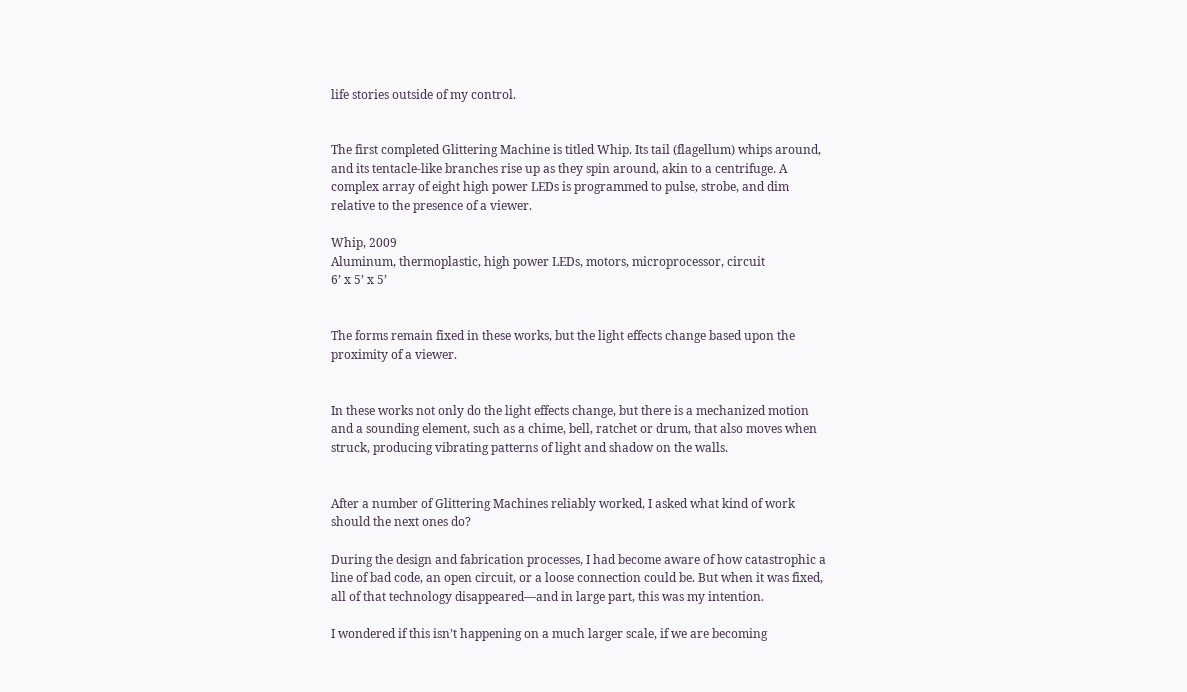life stories outside of my control.


The first completed Glittering Machine is titled Whip. Its tail (flagellum) whips around, and its tentacle-like branches rise up as they spin around, akin to a centrifuge. A complex array of eight high power LEDs is programmed to pulse, strobe, and dim relative to the presence of a viewer.

Whip, 2009
Aluminum, thermoplastic, high power LEDs, motors, microprocessor, circuit
6’ x 5’ x 5’


The forms remain fixed in these works, but the light effects change based upon the proximity of a viewer.


In these works not only do the light effects change, but there is a mechanized motion and a sounding element, such as a chime, bell, ratchet or drum, that also moves when struck, producing vibrating patterns of light and shadow on the walls.


After a number of Glittering Machines reliably worked, I asked what kind of work should the next ones do?

During the design and fabrication processes, I had become aware of how catastrophic a line of bad code, an open circuit, or a loose connection could be. But when it was fixed, all of that technology disappeared—and in large part, this was my intention.

I wondered if this isn’t happening on a much larger scale, if we are becoming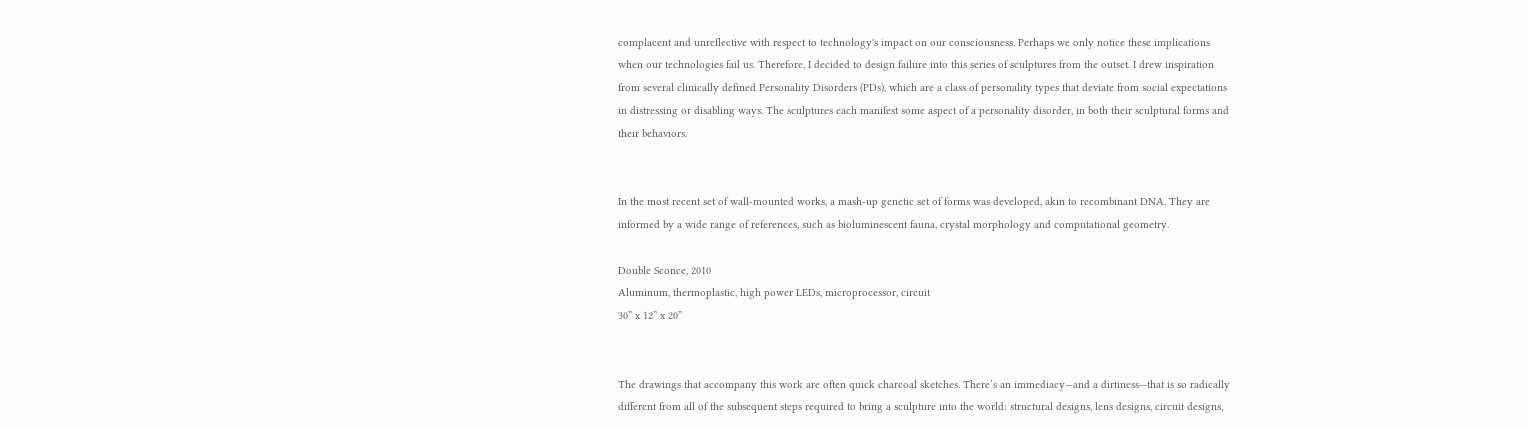complacent and unreflective with respect to technology's impact on our consciousness. Perhaps we only notice these implications when our technologies fail us. Therefore, I decided to design failure into this series of sculptures from the outset. I drew inspiration from several clinically defined Personality Disorders (PDs), which are a class of personality types that deviate from social expectations in distressing or disabling ways. The sculptures each manifest some aspect of a personality disorder, in both their sculptural forms and their behaviors.


In the most recent set of wall-mounted works, a mash-up genetic set of forms was developed, akin to recombinant DNA. They are informed by a wide range of references, such as bioluminescent fauna, crystal morphology and computational geometry.

Double Sconce, 2010
Aluminum, thermoplastic, high power LEDs, microprocessor, circuit
30” x 12” x 20”


The drawings that accompany this work are often quick charcoal sketches. There’s an immediacy—and a dirtiness—that is so radically different from all of the subsequent steps required to bring a sculpture into the world: structural designs, lens designs, circuit designs,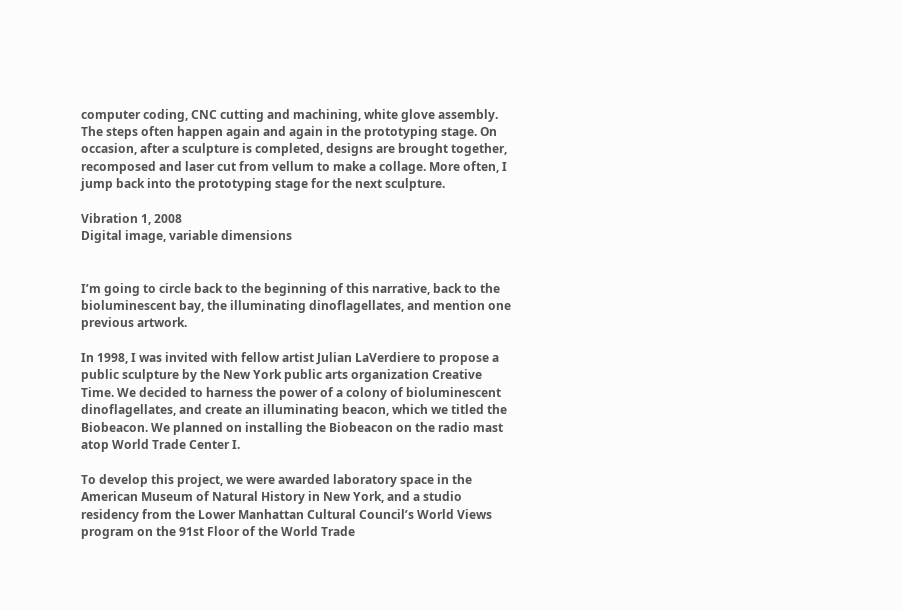computer coding, CNC cutting and machining, white glove assembly. The steps often happen again and again in the prototyping stage. On occasion, after a sculpture is completed, designs are brought together, recomposed and laser cut from vellum to make a collage. More often, I jump back into the prototyping stage for the next sculpture.

Vibration 1, 2008
Digital image, variable dimensions


I’m going to circle back to the beginning of this narrative, back to the bioluminescent bay, the illuminating dinoflagellates, and mention one previous artwork.

In 1998, I was invited with fellow artist Julian LaVerdiere to propose a public sculpture by the New York public arts organization Creative Time. We decided to harness the power of a colony of bioluminescent dinoflagellates, and create an illuminating beacon, which we titled the Biobeacon. We planned on installing the Biobeacon on the radio mast atop World Trade Center I.

To develop this project, we were awarded laboratory space in the American Museum of Natural History in New York, and a studio residency from the Lower Manhattan Cultural Council’s World Views program on the 91st Floor of the World Trade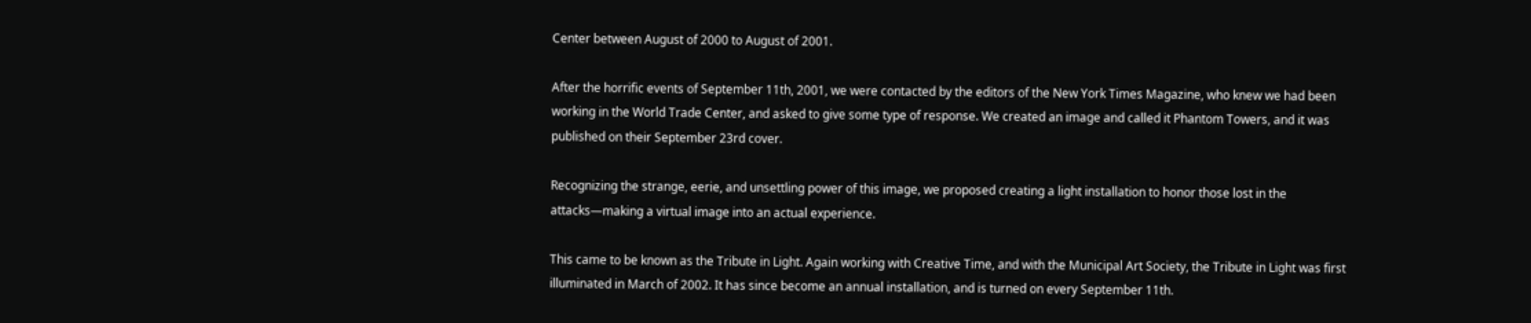Center between August of 2000 to August of 2001.

After the horrific events of September 11th, 2001, we were contacted by the editors of the New York Times Magazine, who knew we had been working in the World Trade Center, and asked to give some type of response. We created an image and called it Phantom Towers, and it was published on their September 23rd cover.

Recognizing the strange, eerie, and unsettling power of this image, we proposed creating a light installation to honor those lost in the attacks—making a virtual image into an actual experience.

This came to be known as the Tribute in Light. Again working with Creative Time, and with the Municipal Art Society, the Tribute in Light was first illuminated in March of 2002. It has since become an annual installation, and is turned on every September 11th.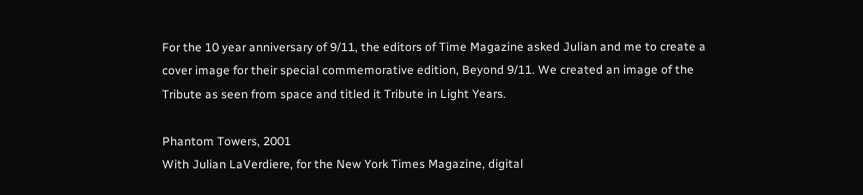For the 10 year anniversary of 9/11, the editors of Time Magazine asked Julian and me to create a cover image for their special commemorative edition, Beyond 9/11. We created an image of the Tribute as seen from space and titled it Tribute in Light Years.

Phantom Towers, 2001
With Julian LaVerdiere, for the New York Times Magazine, digital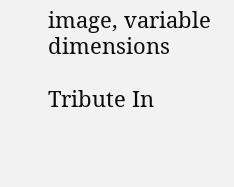image, variable dimensions

Tribute In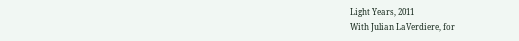Light Years, 2011
With Julian LaVerdiere, for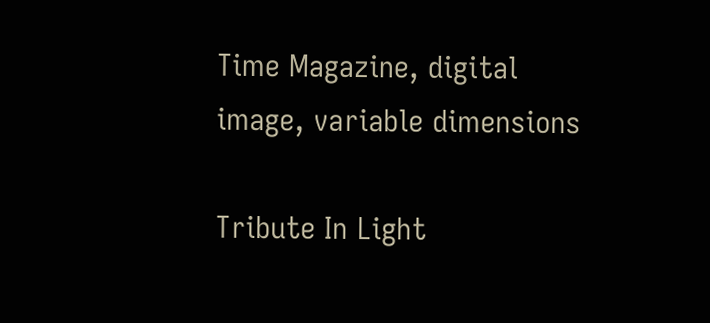Time Magazine, digital image, variable dimensions

Tribute In Light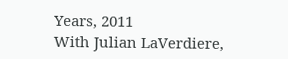Years, 2011
With Julian LaVerdiere,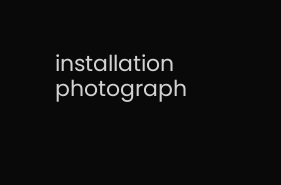installation photograph